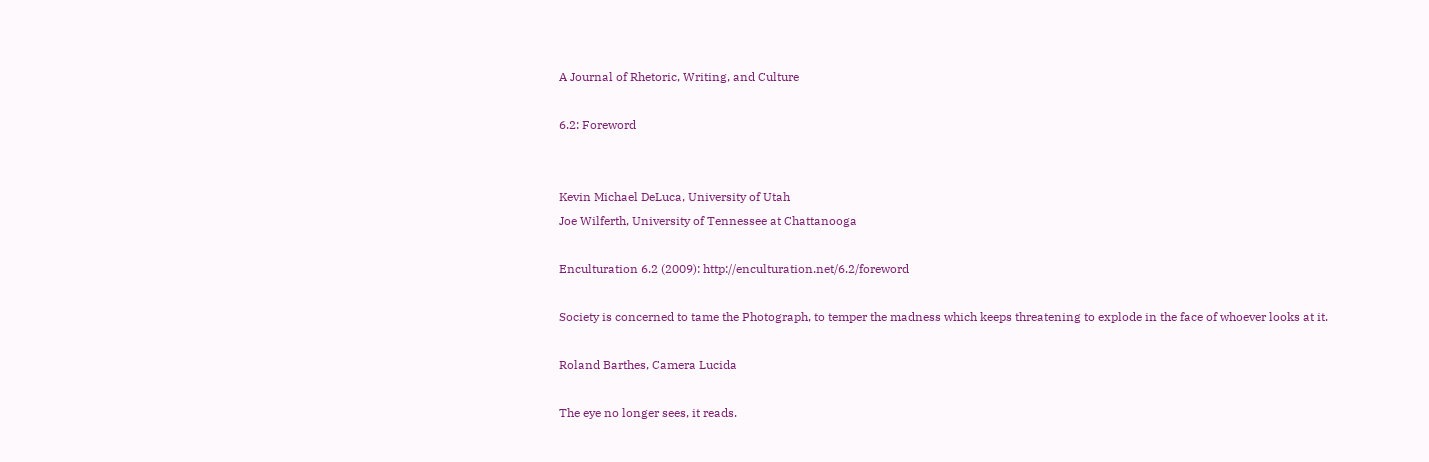A Journal of Rhetoric, Writing, and Culture

6.2: Foreword


Kevin Michael DeLuca, University of Utah
Joe Wilferth, University of Tennessee at Chattanooga

Enculturation 6.2 (2009): http://enculturation.net/6.2/foreword

Society is concerned to tame the Photograph, to temper the madness which keeps threatening to explode in the face of whoever looks at it.

Roland Barthes, Camera Lucida

The eye no longer sees, it reads.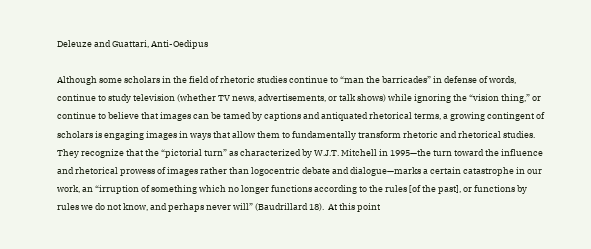Deleuze and Guattari, Anti-Oedipus

Although some scholars in the field of rhetoric studies continue to “man the barricades” in defense of words, continue to study television (whether TV news, advertisements, or talk shows) while ignoring the “vision thing,” or continue to believe that images can be tamed by captions and antiquated rhetorical terms, a growing contingent of scholars is engaging images in ways that allow them to fundamentally transform rhetoric and rhetorical studies.  They recognize that the “pictorial turn” as characterized by W.J.T. Mitchell in 1995—the turn toward the influence and rhetorical prowess of images rather than logocentric debate and dialogue—marks a certain catastrophe in our work, an “irruption of something which no longer functions according to the rules [of the past], or functions by rules we do not know, and perhaps never will” (Baudrillard 18).  At this point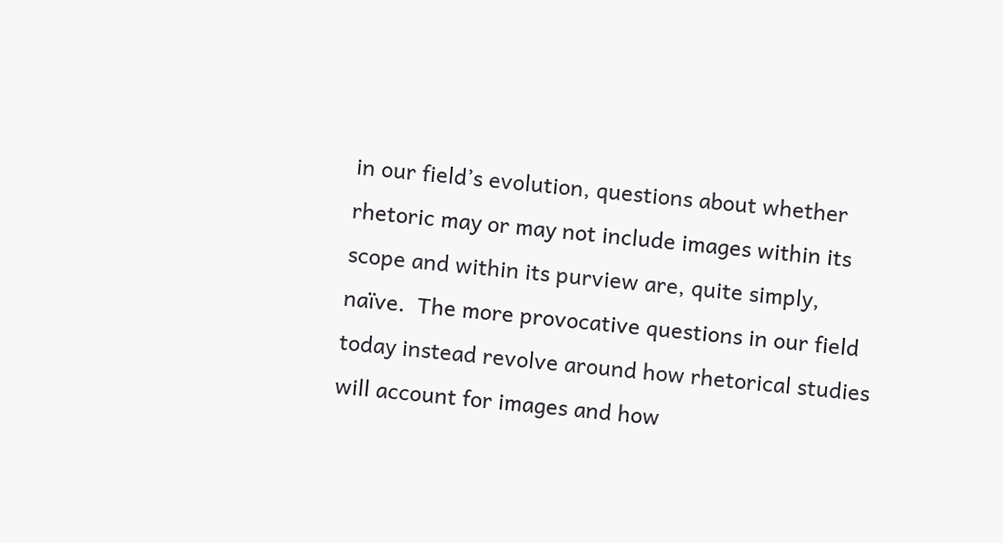in our field’s evolution, questions about whether rhetoric may or may not include images within its scope and within its purview are, quite simply, naïve.  The more provocative questions in our field today instead revolve around how rhetorical studies will account for images and how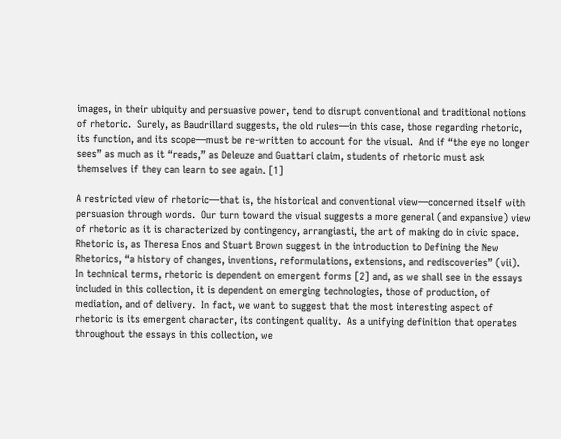images, in their ubiquity and persuasive power, tend to disrupt conventional and traditional notions of rhetoric.  Surely, as Baudrillard suggests, the old rules—in this case, those regarding rhetoric, its function, and its scope—must be re-written to account for the visual.  And if “the eye no longer sees” as much as it “reads,” as Deleuze and Guattari claim, students of rhetoric must ask themselves if they can learn to see again. [1]

A restricted view of rhetoric—that is, the historical and conventional view—concerned itself with persuasion through words.  Our turn toward the visual suggests a more general (and expansive) view of rhetoric as it is characterized by contingency, arrangiasti, the art of making do in civic space.  Rhetoric is, as Theresa Enos and Stuart Brown suggest in the introduction to Defining the New Rhetorics, “a history of changes, inventions, reformulations, extensions, and rediscoveries” (vii).  In technical terms, rhetoric is dependent on emergent forms [2] and, as we shall see in the essays included in this collection, it is dependent on emerging technologies, those of production, of mediation, and of delivery.  In fact, we want to suggest that the most interesting aspect of rhetoric is its emergent character, its contingent quality.  As a unifying definition that operates throughout the essays in this collection, we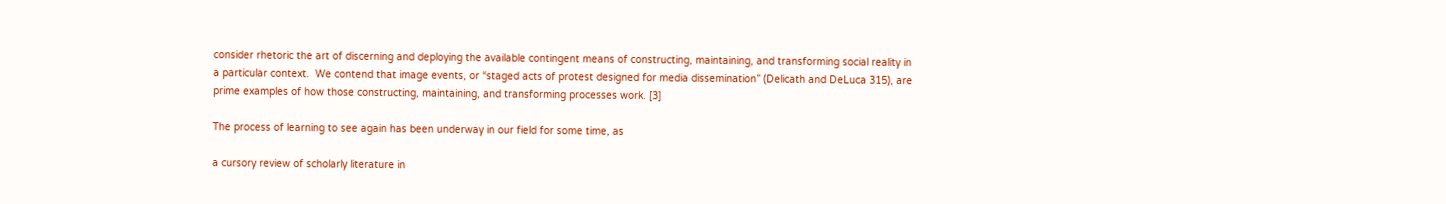consider rhetoric the art of discerning and deploying the available contingent means of constructing, maintaining, and transforming social reality in a particular context.  We contend that image events, or “staged acts of protest designed for media dissemination” (Delicath and DeLuca 315), are prime examples of how those constructing, maintaining, and transforming processes work. [3]

The process of learning to see again has been underway in our field for some time, as

a cursory review of scholarly literature in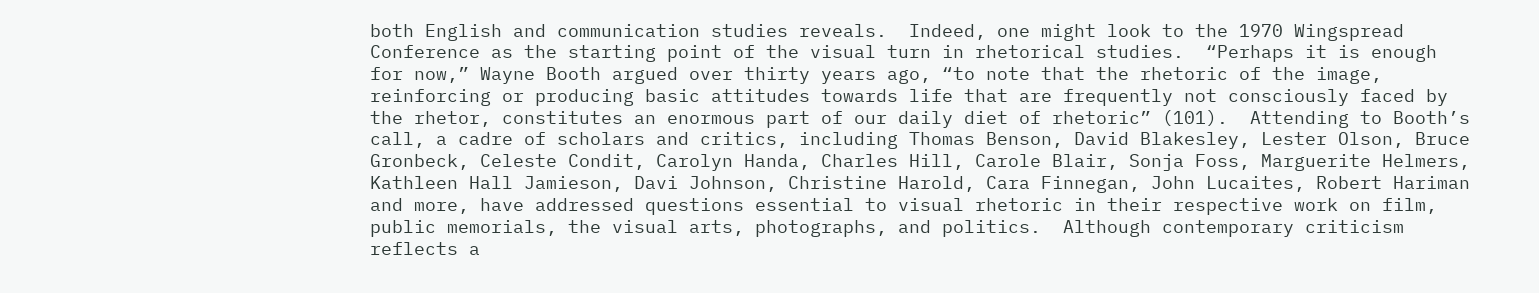both English and communication studies reveals.  Indeed, one might look to the 1970 Wingspread Conference as the starting point of the visual turn in rhetorical studies.  “Perhaps it is enough for now,” Wayne Booth argued over thirty years ago, “to note that the rhetoric of the image, reinforcing or producing basic attitudes towards life that are frequently not consciously faced by the rhetor, constitutes an enormous part of our daily diet of rhetoric” (101).  Attending to Booth’s call, a cadre of scholars and critics, including Thomas Benson, David Blakesley, Lester Olson, Bruce Gronbeck, Celeste Condit, Carolyn Handa, Charles Hill, Carole Blair, Sonja Foss, Marguerite Helmers, Kathleen Hall Jamieson, Davi Johnson, Christine Harold, Cara Finnegan, John Lucaites, Robert Hariman and more, have addressed questions essential to visual rhetoric in their respective work on film, public memorials, the visual arts, photographs, and politics.  Although contemporary criticism reflects a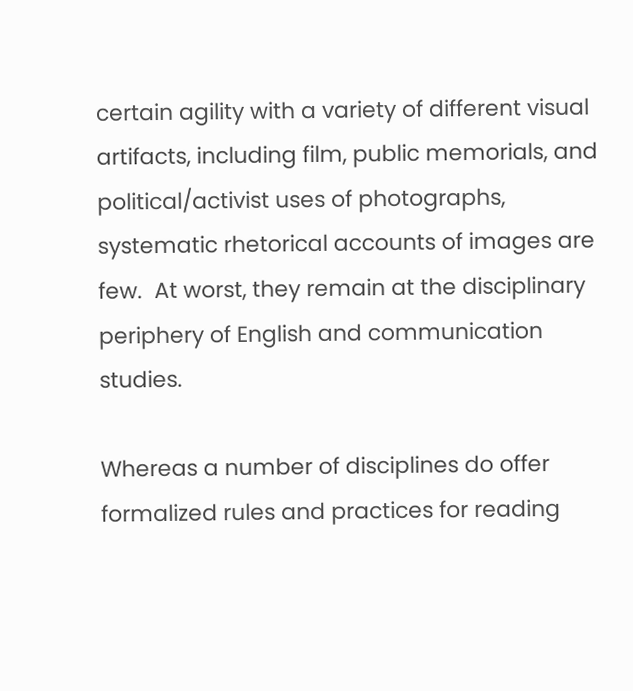certain agility with a variety of different visual artifacts, including film, public memorials, and political/activist uses of photographs, systematic rhetorical accounts of images are few.  At worst, they remain at the disciplinary periphery of English and communication studies.

Whereas a number of disciplines do offer formalized rules and practices for reading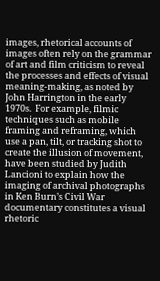images, rhetorical accounts of images often rely on the grammar of art and film criticism to reveal the processes and effects of visual meaning-making, as noted by John Harrington in the early 1970s.  For example, filmic techniques such as mobile framing and reframing, which use a pan, tilt, or tracking shot to create the illusion of movement, have been studied by Judith Lancioni to explain how the imaging of archival photographs in Ken Burn’s Civil War documentary constitutes a visual rhetoric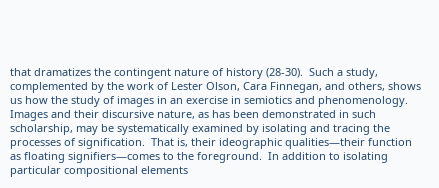that dramatizes the contingent nature of history (28-30).  Such a study, complemented by the work of Lester Olson, Cara Finnegan, and others, shows us how the study of images in an exercise in semiotics and phenomenology.  Images and their discursive nature, as has been demonstrated in such scholarship, may be systematically examined by isolating and tracing the processes of signification.  That is, their ideographic qualities—their function as floating signifiers—comes to the foreground.  In addition to isolating particular compositional elements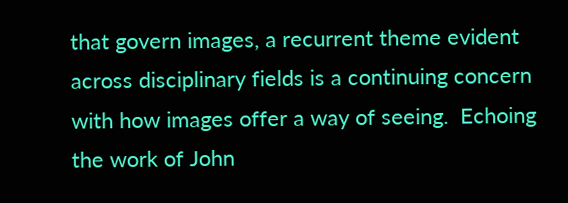that govern images, a recurrent theme evident across disciplinary fields is a continuing concern with how images offer a way of seeing.  Echoing the work of John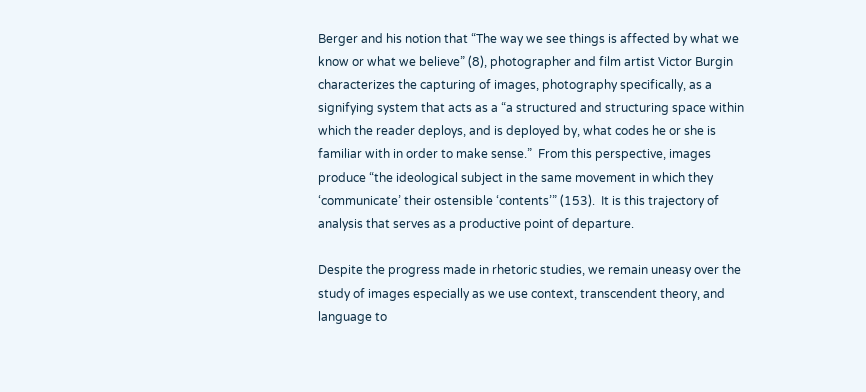Berger and his notion that “The way we see things is affected by what we know or what we believe” (8), photographer and film artist Victor Burgin characterizes the capturing of images, photography specifically, as a signifying system that acts as a “a structured and structuring space within which the reader deploys, and is deployed by, what codes he or she is familiar with in order to make sense.”  From this perspective, images produce “the ideological subject in the same movement in which they ‘communicate’ their ostensible ‘contents’” (153).  It is this trajectory of analysis that serves as a productive point of departure.

Despite the progress made in rhetoric studies, we remain uneasy over the study of images especially as we use context, transcendent theory, and language to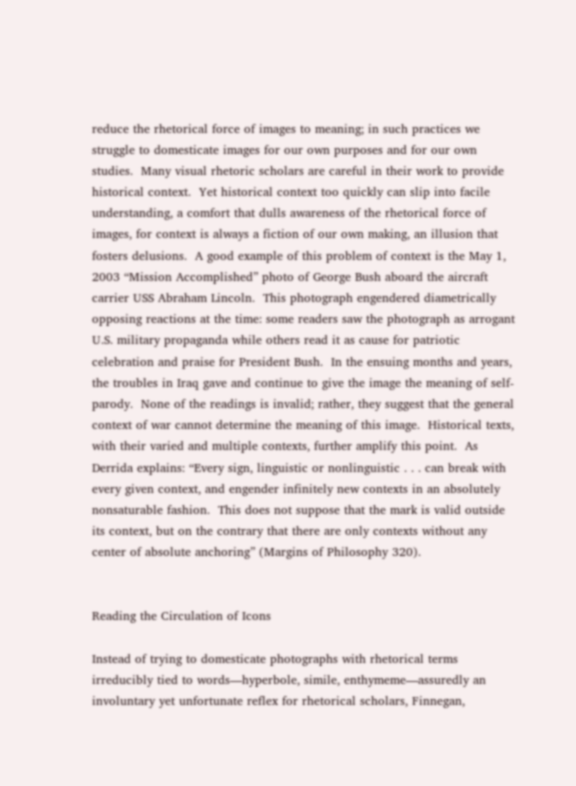reduce the rhetorical force of images to meaning; in such practices we struggle to domesticate images for our own purposes and for our own studies.  Many visual rhetoric scholars are careful in their work to provide historical context.  Yet historical context too quickly can slip into facile understanding, a comfort that dulls awareness of the rhetorical force of images, for context is always a fiction of our own making, an illusion that fosters delusions.  A good example of this problem of context is the May 1, 2003 “Mission Accomplished” photo of George Bush aboard the aircraft carrier USS Abraham Lincoln.  This photograph engendered diametrically opposing reactions at the time: some readers saw the photograph as arrogant U.S. military propaganda while others read it as cause for patriotic celebration and praise for President Bush.  In the ensuing months and years, the troubles in Iraq gave and continue to give the image the meaning of self-parody.  None of the readings is invalid; rather, they suggest that the general context of war cannot determine the meaning of this image.  Historical texts, with their varied and multiple contexts, further amplify this point.  As Derrida explains: “Every sign, linguistic or nonlinguistic . . . can break with every given context, and engender infinitely new contexts in an absolutely nonsaturable fashion.  This does not suppose that the mark is valid outside its context, but on the contrary that there are only contexts without any center of absolute anchoring” (Margins of Philosophy 320).


Reading the Circulation of Icons

Instead of trying to domesticate photographs with rhetorical terms irreducibly tied to words—hyperbole, simile, enthymeme—assuredly an involuntary yet unfortunate reflex for rhetorical scholars, Finnegan,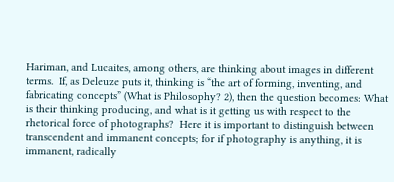Hariman, and Lucaites, among others, are thinking about images in different terms.  If, as Deleuze puts it, thinking is “the art of forming, inventing, and fabricating concepts” (What is Philosophy? 2), then the question becomes: What is their thinking producing, and what is it getting us with respect to the rhetorical force of photographs?  Here it is important to distinguish between transcendent and immanent concepts; for if photography is anything, it is immanent, radically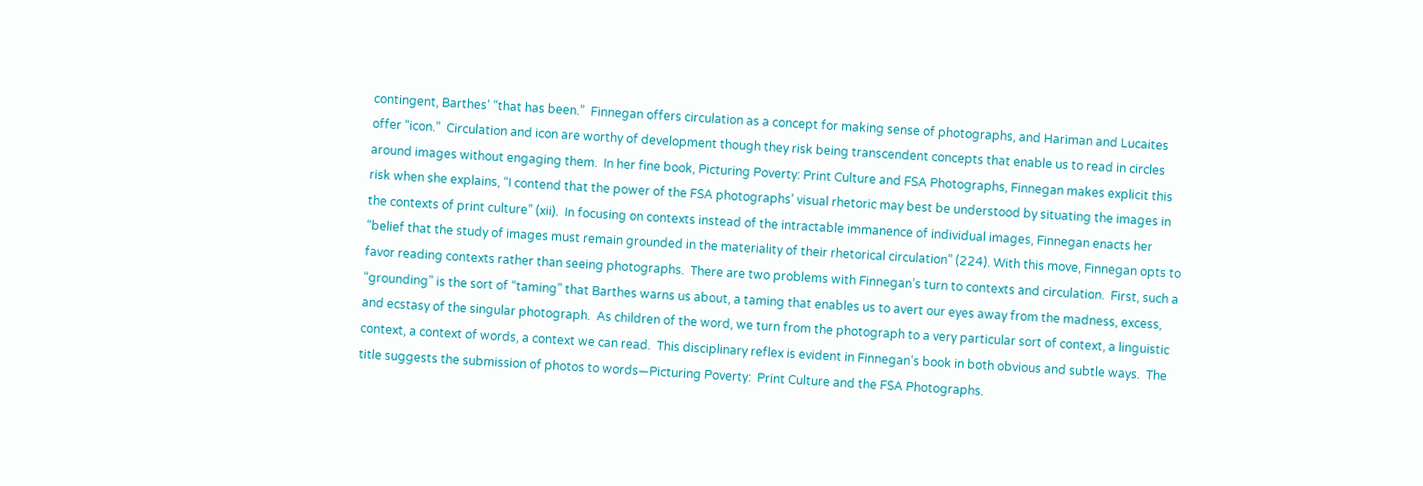contingent, Barthes’ “that has been.”  Finnegan offers circulation as a concept for making sense of photographs, and Hariman and Lucaites offer “icon.”  Circulation and icon are worthy of development though they risk being transcendent concepts that enable us to read in circles around images without engaging them.  In her fine book, Picturing Poverty: Print Culture and FSA Photographs, Finnegan makes explicit this risk when she explains, “I contend that the power of the FSA photographs’ visual rhetoric may best be understood by situating the images in the contexts of print culture” (xii).  In focusing on contexts instead of the intractable immanence of individual images, Finnegan enacts her “belief that the study of images must remain grounded in the materiality of their rhetorical circulation” (224). With this move, Finnegan opts to favor reading contexts rather than seeing photographs.  There are two problems with Finnegan’s turn to contexts and circulation.  First, such a “grounding” is the sort of “taming” that Barthes warns us about, a taming that enables us to avert our eyes away from the madness, excess, and ecstasy of the singular photograph.  As children of the word, we turn from the photograph to a very particular sort of context, a linguistic context, a context of words, a context we can read.  This disciplinary reflex is evident in Finnegan’s book in both obvious and subtle ways.  The title suggests the submission of photos to words—Picturing Poverty:  Print Culture and the FSA Photographs.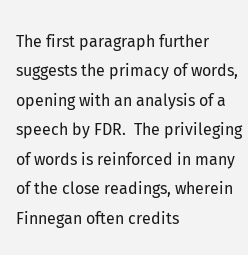The first paragraph further suggests the primacy of words, opening with an analysis of a speech by FDR.  The privileging of words is reinforced in many of the close readings, wherein Finnegan often credits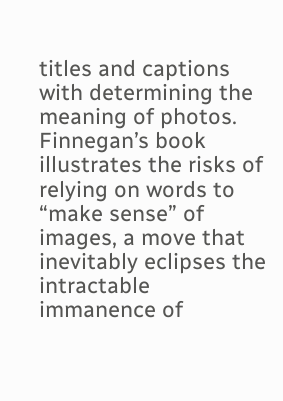titles and captions with determining the meaning of photos.  Finnegan’s book illustrates the risks of relying on words to “make sense” of images, a move that inevitably eclipses the intractable immanence of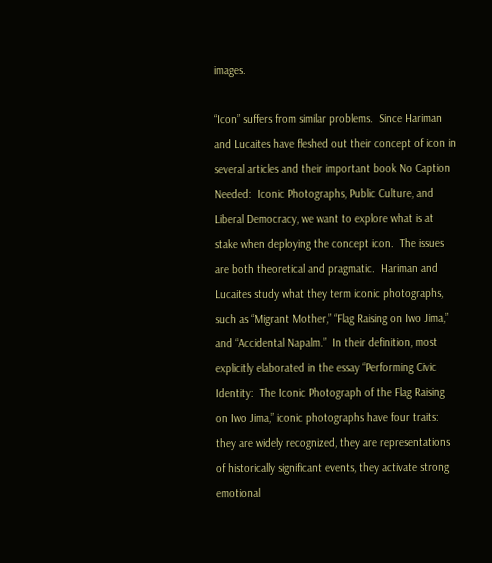images.

“Icon” suffers from similar problems.  Since Hariman and Lucaites have fleshed out their concept of icon in several articles and their important book No Caption Needed:  Iconic Photographs, Public Culture, and Liberal Democracy, we want to explore what is at stake when deploying the concept icon.  The issues are both theoretical and pragmatic.  Hariman and Lucaites study what they term iconic photographs, such as “Migrant Mother,” “Flag Raising on Iwo Jima,” and “Accidental Napalm.”  In their definition, most explicitly elaborated in the essay “Performing Civic Identity:  The Iconic Photograph of the Flag Raising on Iwo Jima,” iconic photographs have four traits:  they are widely recognized, they are representations of historically significant events, they activate strong emotional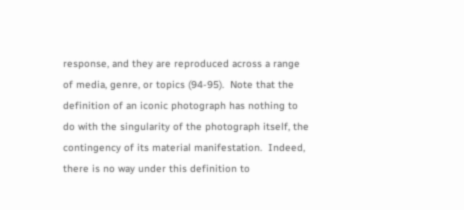response, and they are reproduced across a range of media, genre, or topics (94-95).  Note that the definition of an iconic photograph has nothing to do with the singularity of the photograph itself, the contingency of its material manifestation.  Indeed, there is no way under this definition to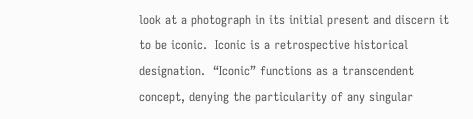look at a photograph in its initial present and discern it to be iconic.  Iconic is a retrospective historical designation.  “Iconic” functions as a transcendent concept, denying the particularity of any singular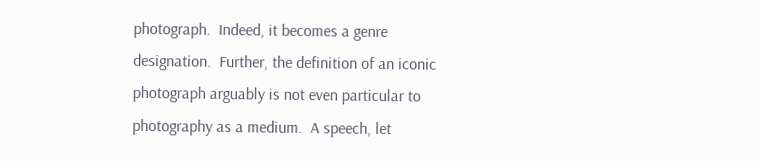photograph.  Indeed, it becomes a genre designation.  Further, the definition of an iconic photograph arguably is not even particular to photography as a medium.  A speech, let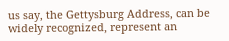us say, the Gettysburg Address, can be widely recognized, represent an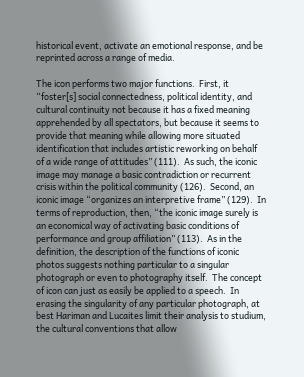historical event, activate an emotional response, and be reprinted across a range of media.

The icon performs two major functions.  First, it “foster[s] social connectedness, political identity, and cultural continuity not because it has a fixed meaning apprehended by all spectators, but because it seems to provide that meaning while allowing more situated identification that includes artistic reworking on behalf of a wide range of attitudes” (111).  As such, the iconic image may manage a basic contradiction or recurrent crisis within the political community (126).  Second, an iconic image “organizes an interpretive frame” (129).  In terms of reproduction, then, “the iconic image surely is an economical way of activating basic conditions of performance and group affiliation” (113).  As in the definition, the description of the functions of iconic photos suggests nothing particular to a singular photograph or even to photography itself.  The concept of icon can just as easily be applied to a speech.  In erasing the singularity of any particular photograph, at best Hariman and Lucaites limit their analysis to studium, the cultural conventions that allow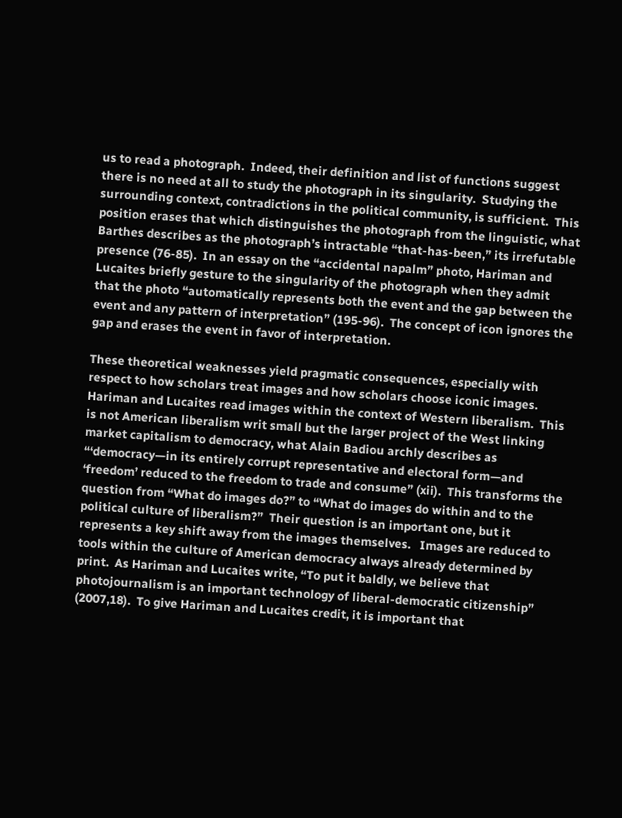us to read a photograph.  Indeed, their definition and list of functions suggest there is no need at all to study the photograph in its singularity.  Studying the surrounding context, contradictions in the political community, is sufficient.  This position erases that which distinguishes the photograph from the linguistic, what Barthes describes as the photograph’s intractable “that-has-been,” its irrefutable presence (76-85).  In an essay on the “accidental napalm” photo, Hariman and Lucaites briefly gesture to the singularity of the photograph when they admit that the photo “automatically represents both the event and the gap between the event and any pattern of interpretation” (195-96).  The concept of icon ignores the gap and erases the event in favor of interpretation.

These theoretical weaknesses yield pragmatic consequences, especially with respect to how scholars treat images and how scholars choose iconic images.  Hariman and Lucaites read images within the context of Western liberalism.  This is not American liberalism writ small but the larger project of the West linking market capitalism to democracy, what Alain Badiou archly describes as “‘democracy—in its entirely corrupt representative and electoral form—and ‘freedom’ reduced to the freedom to trade and consume” (xii).  This transforms the question from “What do images do?” to “What do images do within and to the political culture of liberalism?”  Their question is an important one, but it represents a key shift away from the images themselves.   Images are reduced to tools within the culture of American democracy always already determined by print.  As Hariman and Lucaites write, “To put it baldly, we believe that photojournalism is an important technology of liberal-democratic citizenship” (2007,18).  To give Hariman and Lucaites credit, it is important that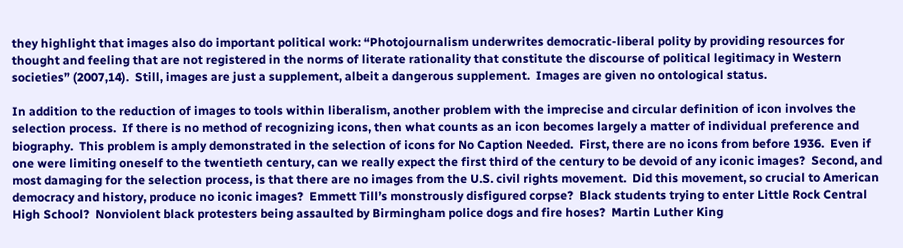they highlight that images also do important political work: “Photojournalism underwrites democratic-liberal polity by providing resources for thought and feeling that are not registered in the norms of literate rationality that constitute the discourse of political legitimacy in Western societies” (2007,14).  Still, images are just a supplement, albeit a dangerous supplement.  Images are given no ontological status.

In addition to the reduction of images to tools within liberalism, another problem with the imprecise and circular definition of icon involves the selection process.  If there is no method of recognizing icons, then what counts as an icon becomes largely a matter of individual preference and biography.  This problem is amply demonstrated in the selection of icons for No Caption Needed.  First, there are no icons from before 1936.  Even if one were limiting oneself to the twentieth century, can we really expect the first third of the century to be devoid of any iconic images?  Second, and most damaging for the selection process, is that there are no images from the U.S. civil rights movement.  Did this movement, so crucial to American democracy and history, produce no iconic images?  Emmett Till’s monstrously disfigured corpse?  Black students trying to enter Little Rock Central High School?  Nonviolent black protesters being assaulted by Birmingham police dogs and fire hoses?  Martin Luther King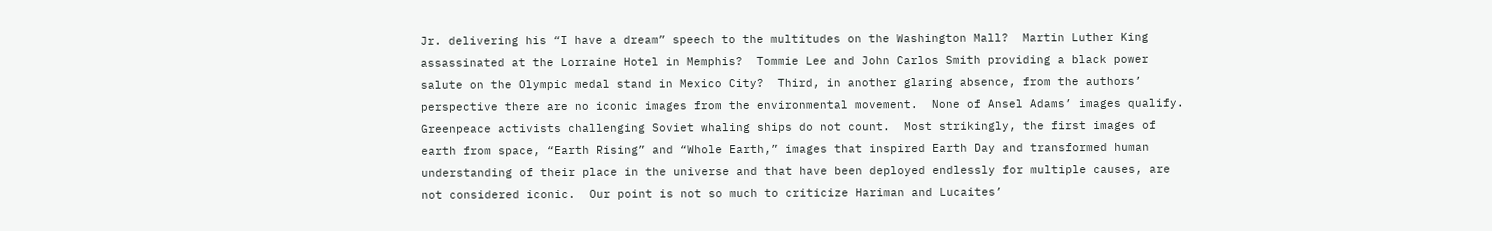Jr. delivering his “I have a dream” speech to the multitudes on the Washington Mall?  Martin Luther King assassinated at the Lorraine Hotel in Memphis?  Tommie Lee and John Carlos Smith providing a black power salute on the Olympic medal stand in Mexico City?  Third, in another glaring absence, from the authors’ perspective there are no iconic images from the environmental movement.  None of Ansel Adams’ images qualify.  Greenpeace activists challenging Soviet whaling ships do not count.  Most strikingly, the first images of earth from space, “Earth Rising” and “Whole Earth,” images that inspired Earth Day and transformed human understanding of their place in the universe and that have been deployed endlessly for multiple causes, are not considered iconic.  Our point is not so much to criticize Hariman and Lucaites’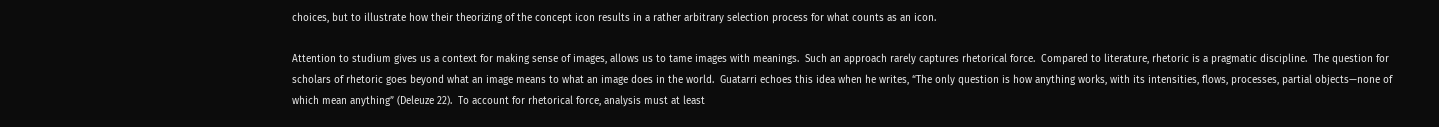choices, but to illustrate how their theorizing of the concept icon results in a rather arbitrary selection process for what counts as an icon.

Attention to studium gives us a context for making sense of images, allows us to tame images with meanings.  Such an approach rarely captures rhetorical force.  Compared to literature, rhetoric is a pragmatic discipline.  The question for scholars of rhetoric goes beyond what an image means to what an image does in the world.  Guatarri echoes this idea when he writes, “The only question is how anything works, with its intensities, flows, processes, partial objects—none of which mean anything” (Deleuze 22).  To account for rhetorical force, analysis must at least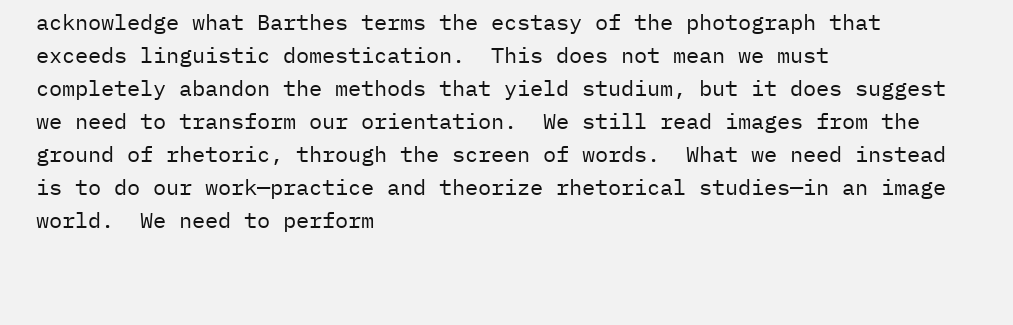acknowledge what Barthes terms the ecstasy of the photograph that exceeds linguistic domestication.  This does not mean we must completely abandon the methods that yield studium, but it does suggest we need to transform our orientation.  We still read images from the ground of rhetoric, through the screen of words.  What we need instead is to do our work—practice and theorize rhetorical studies—in an image world.  We need to perform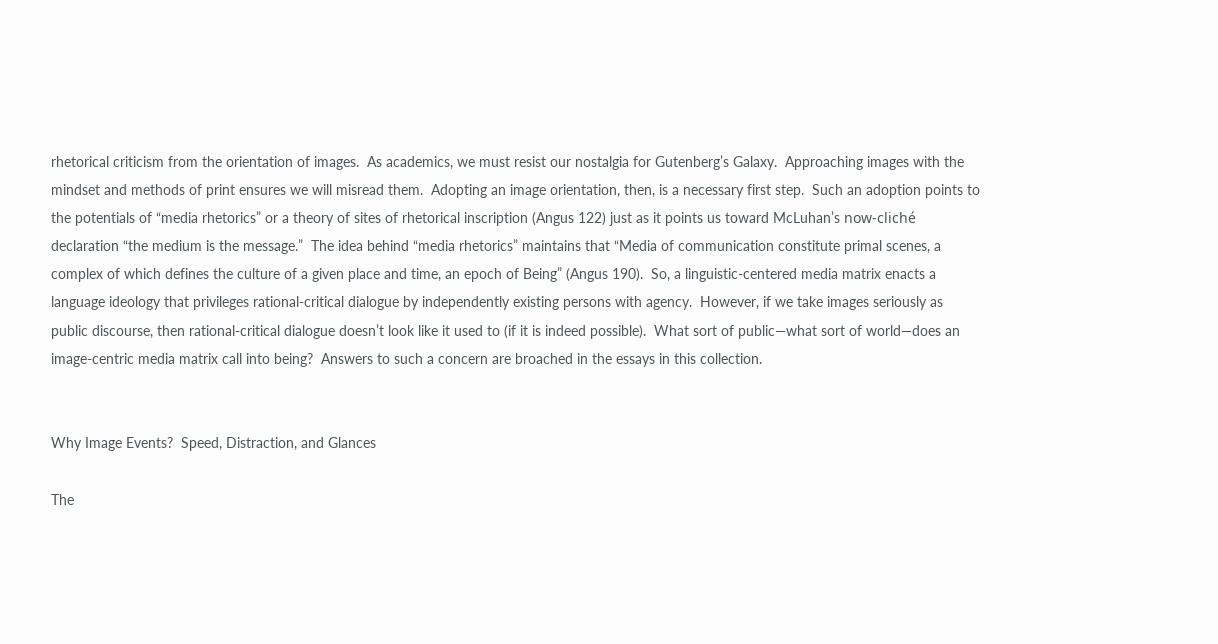rhetorical criticism from the orientation of images.  As academics, we must resist our nostalgia for Gutenberg’s Galaxy.  Approaching images with the mindset and methods of print ensures we will misread them.  Adopting an image orientation, then, is a necessary first step.  Such an adoption points to the potentials of “media rhetorics” or a theory of sites of rhetorical inscription (Angus 122) just as it points us toward McLuhan’s now-cliché declaration “the medium is the message.”  The idea behind “media rhetorics” maintains that “Media of communication constitute primal scenes, a complex of which defines the culture of a given place and time, an epoch of Being” (Angus 190).  So, a linguistic-centered media matrix enacts a language ideology that privileges rational-critical dialogue by independently existing persons with agency.  However, if we take images seriously as public discourse, then rational-critical dialogue doesn’t look like it used to (if it is indeed possible).  What sort of public—what sort of world—does an image-centric media matrix call into being?  Answers to such a concern are broached in the essays in this collection.


Why Image Events?  Speed, Distraction, and Glances

The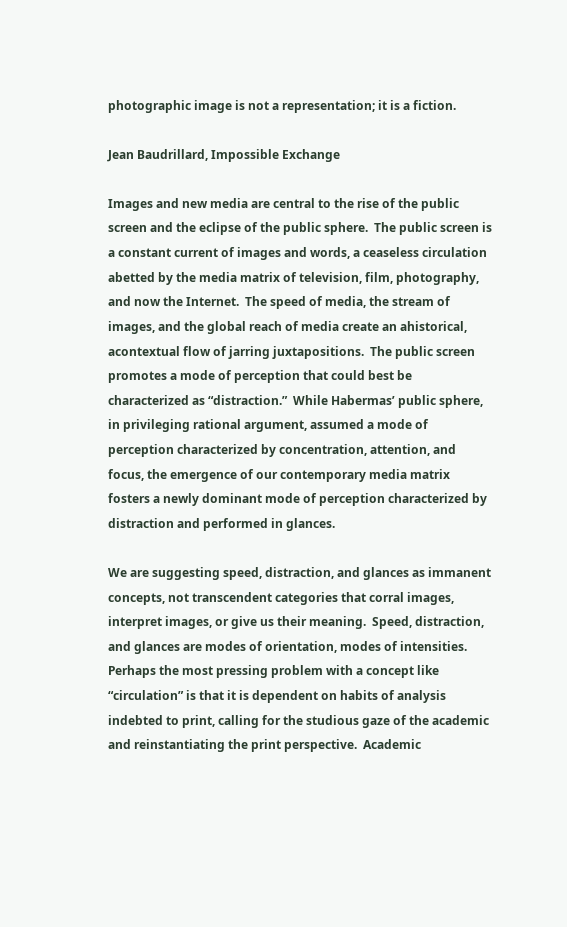photographic image is not a representation; it is a fiction.

Jean Baudrillard, Impossible Exchange

Images and new media are central to the rise of the public screen and the eclipse of the public sphere.  The public screen is a constant current of images and words, a ceaseless circulation abetted by the media matrix of television, film, photography, and now the Internet.  The speed of media, the stream of images, and the global reach of media create an ahistorical, acontextual flow of jarring juxtapositions.  The public screen promotes a mode of perception that could best be characterized as “distraction.”  While Habermas’ public sphere, in privileging rational argument, assumed a mode of perception characterized by concentration, attention, and focus, the emergence of our contemporary media matrix fosters a newly dominant mode of perception characterized by distraction and performed in glances.

We are suggesting speed, distraction, and glances as immanent concepts, not transcendent categories that corral images, interpret images, or give us their meaning.  Speed, distraction, and glances are modes of orientation, modes of intensities.  Perhaps the most pressing problem with a concept like “circulation” is that it is dependent on habits of analysis indebted to print, calling for the studious gaze of the academic and reinstantiating the print perspective.  Academic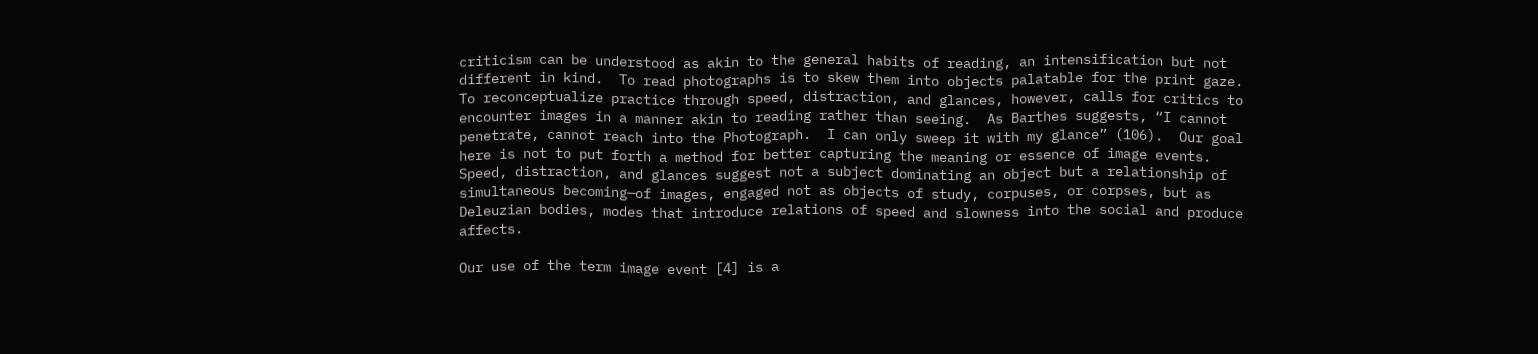criticism can be understood as akin to the general habits of reading, an intensification but not different in kind.  To read photographs is to skew them into objects palatable for the print gaze. To reconceptualize practice through speed, distraction, and glances, however, calls for critics to encounter images in a manner akin to reading rather than seeing.  As Barthes suggests, “I cannot penetrate, cannot reach into the Photograph.  I can only sweep it with my glance” (106).  Our goal here is not to put forth a method for better capturing the meaning or essence of image events.  Speed, distraction, and glances suggest not a subject dominating an object but a relationship of simultaneous becoming—of images, engaged not as objects of study, corpuses, or corpses, but as Deleuzian bodies, modes that introduce relations of speed and slowness into the social and produce affects.

Our use of the term image event [4] is a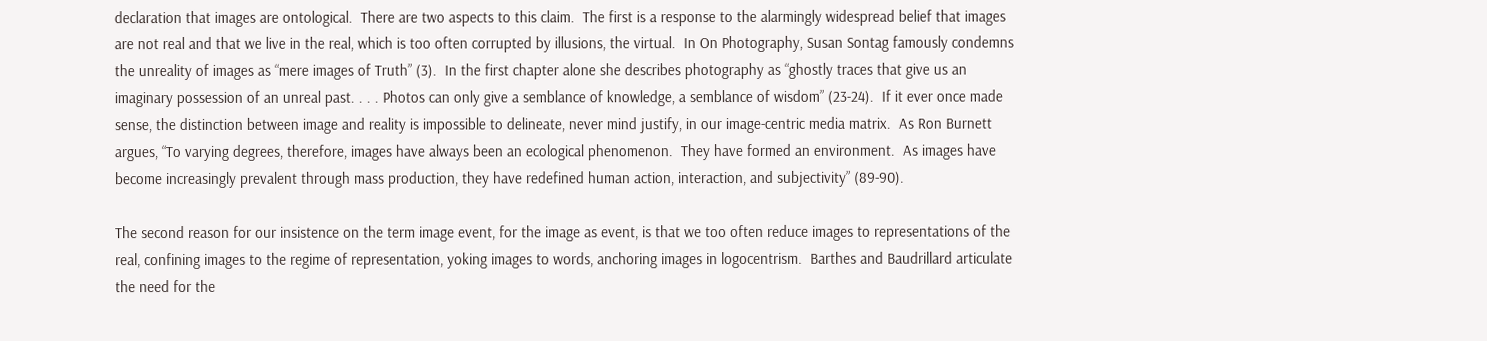declaration that images are ontological.  There are two aspects to this claim.  The first is a response to the alarmingly widespread belief that images are not real and that we live in the real, which is too often corrupted by illusions, the virtual.  In On Photography, Susan Sontag famously condemns the unreality of images as “mere images of Truth” (3).  In the first chapter alone she describes photography as “ghostly traces that give us an imaginary possession of an unreal past. . . . Photos can only give a semblance of knowledge, a semblance of wisdom” (23-24).  If it ever once made sense, the distinction between image and reality is impossible to delineate, never mind justify, in our image-centric media matrix.  As Ron Burnett argues, “To varying degrees, therefore, images have always been an ecological phenomenon.  They have formed an environment.  As images have become increasingly prevalent through mass production, they have redefined human action, interaction, and subjectivity” (89-90).

The second reason for our insistence on the term image event, for the image as event, is that we too often reduce images to representations of the real, confining images to the regime of representation, yoking images to words, anchoring images in logocentrism.  Barthes and Baudrillard articulate the need for the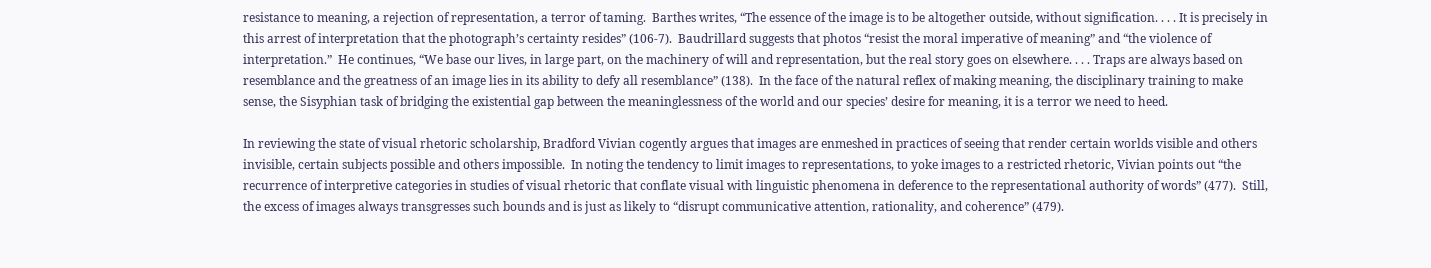resistance to meaning, a rejection of representation, a terror of taming.  Barthes writes, “The essence of the image is to be altogether outside, without signification. . . . It is precisely in this arrest of interpretation that the photograph’s certainty resides” (106-7).  Baudrillard suggests that photos “resist the moral imperative of meaning” and “the violence of interpretation.”  He continues, “We base our lives, in large part, on the machinery of will and representation, but the real story goes on elsewhere. . . . Traps are always based on resemblance and the greatness of an image lies in its ability to defy all resemblance” (138).  In the face of the natural reflex of making meaning, the disciplinary training to make sense, the Sisyphian task of bridging the existential gap between the meaninglessness of the world and our species’ desire for meaning, it is a terror we need to heed.

In reviewing the state of visual rhetoric scholarship, Bradford Vivian cogently argues that images are enmeshed in practices of seeing that render certain worlds visible and others invisible, certain subjects possible and others impossible.  In noting the tendency to limit images to representations, to yoke images to a restricted rhetoric, Vivian points out “the recurrence of interpretive categories in studies of visual rhetoric that conflate visual with linguistic phenomena in deference to the representational authority of words” (477).  Still, the excess of images always transgresses such bounds and is just as likely to “disrupt communicative attention, rationality, and coherence” (479).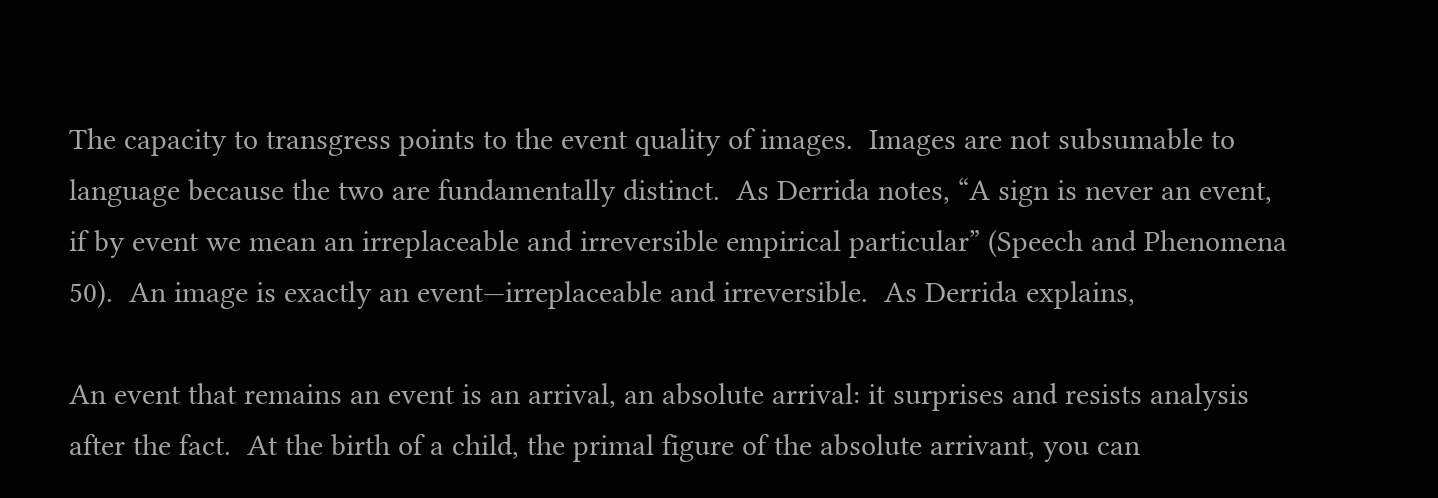The capacity to transgress points to the event quality of images.  Images are not subsumable to language because the two are fundamentally distinct.  As Derrida notes, “A sign is never an event, if by event we mean an irreplaceable and irreversible empirical particular” (Speech and Phenomena 50).  An image is exactly an event—irreplaceable and irreversible.  As Derrida explains,

An event that remains an event is an arrival, an absolute arrival: it surprises and resists analysis after the fact.  At the birth of a child, the primal figure of the absolute arrivant, you can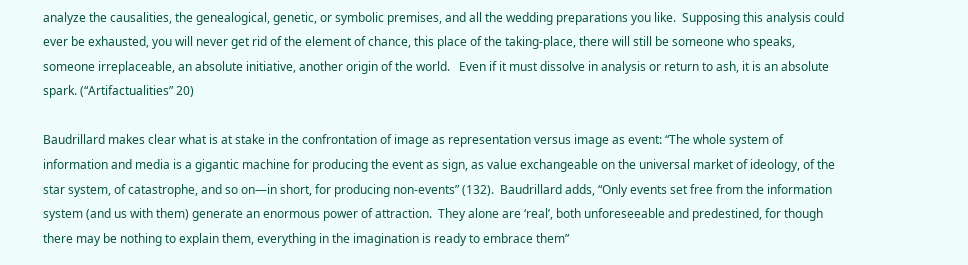analyze the causalities, the genealogical, genetic, or symbolic premises, and all the wedding preparations you like.  Supposing this analysis could ever be exhausted, you will never get rid of the element of chance, this place of the taking-place, there will still be someone who speaks, someone irreplaceable, an absolute initiative, another origin of the world.   Even if it must dissolve in analysis or return to ash, it is an absolute spark. (“Artifactualities” 20)

Baudrillard makes clear what is at stake in the confrontation of image as representation versus image as event: “The whole system of information and media is a gigantic machine for producing the event as sign, as value exchangeable on the universal market of ideology, of the star system, of catastrophe, and so on—in short, for producing non-events” (132).  Baudrillard adds, “Only events set free from the information system (and us with them) generate an enormous power of attraction.  They alone are ‘real’, both unforeseeable and predestined, for though there may be nothing to explain them, everything in the imagination is ready to embrace them”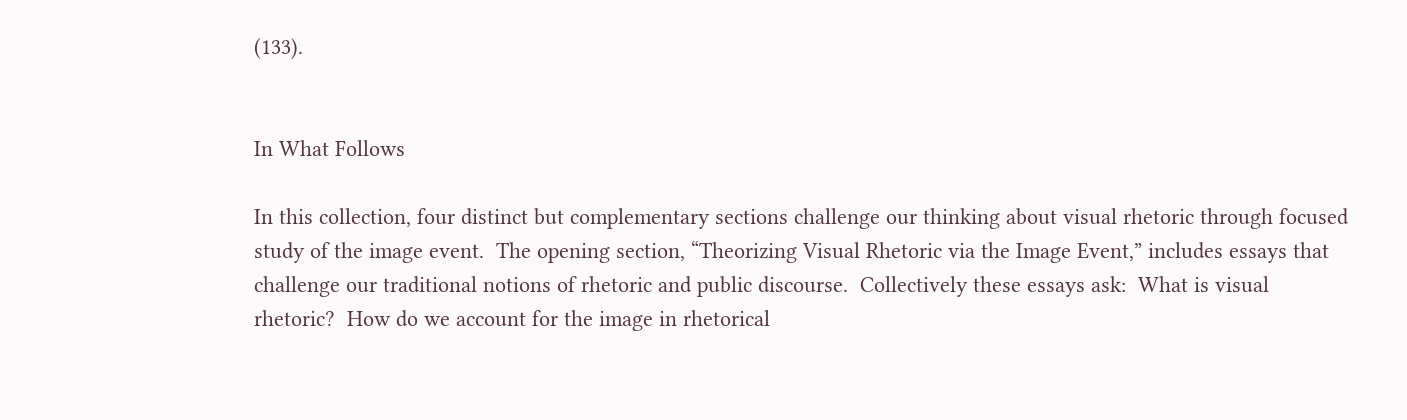(133).


In What Follows

In this collection, four distinct but complementary sections challenge our thinking about visual rhetoric through focused study of the image event.  The opening section, “Theorizing Visual Rhetoric via the Image Event,” includes essays that challenge our traditional notions of rhetoric and public discourse.  Collectively these essays ask:  What is visual rhetoric?  How do we account for the image in rhetorical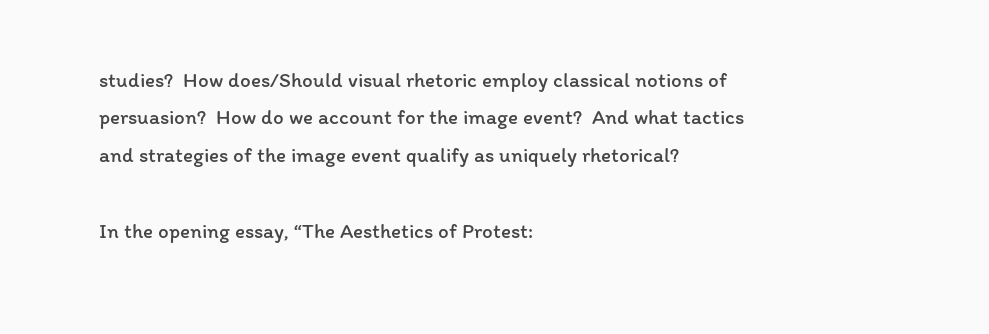studies?  How does/Should visual rhetoric employ classical notions of persuasion?  How do we account for the image event?  And what tactics and strategies of the image event qualify as uniquely rhetorical?

In the opening essay, “The Aesthetics of Protest: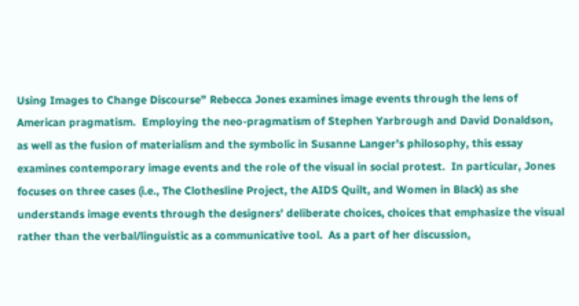Using Images to Change Discourse” Rebecca Jones examines image events through the lens of American pragmatism.  Employing the neo-pragmatism of Stephen Yarbrough and David Donaldson, as well as the fusion of materialism and the symbolic in Susanne Langer’s philosophy, this essay examines contemporary image events and the role of the visual in social protest.  In particular, Jones focuses on three cases (i.e., The Clothesline Project, the AIDS Quilt, and Women in Black) as she understands image events through the designers’ deliberate choices, choices that emphasize the visual rather than the verbal/linguistic as a communicative tool.  As a part of her discussion,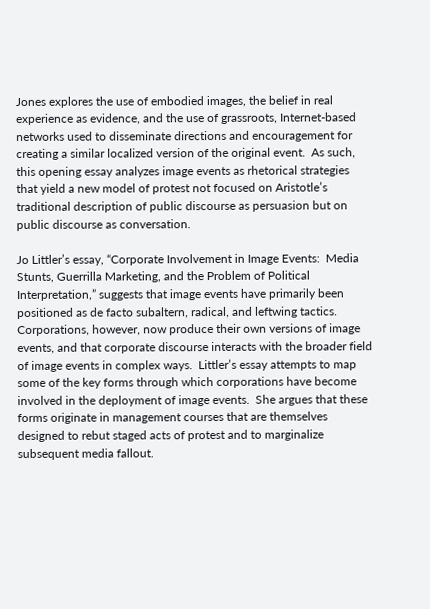Jones explores the use of embodied images, the belief in real experience as evidence, and the use of grassroots, Internet-based networks used to disseminate directions and encouragement for creating a similar localized version of the original event.  As such, this opening essay analyzes image events as rhetorical strategies that yield a new model of protest not focused on Aristotle’s traditional description of public discourse as persuasion but on public discourse as conversation.

Jo Littler’s essay, “Corporate Involvement in Image Events:  Media Stunts, Guerrilla Marketing, and the Problem of Political Interpretation,” suggests that image events have primarily been positioned as de facto subaltern, radical, and leftwing tactics.  Corporations, however, now produce their own versions of image events, and that corporate discourse interacts with the broader field of image events in complex ways.  Littler’s essay attempts to map some of the key forms through which corporations have become involved in the deployment of image events.  She argues that these forms originate in management courses that are themselves designed to rebut staged acts of protest and to marginalize subsequent media fallout.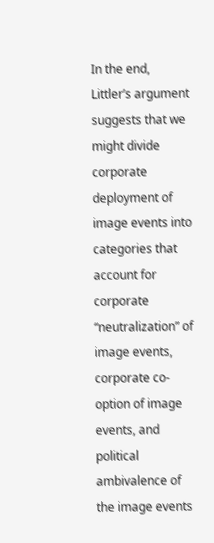In the end, Littler’s argument suggests that we might divide corporate deployment of image events into categories that account for corporate “neutralization” of image events, corporate co-option of image events, and political ambivalence of the image events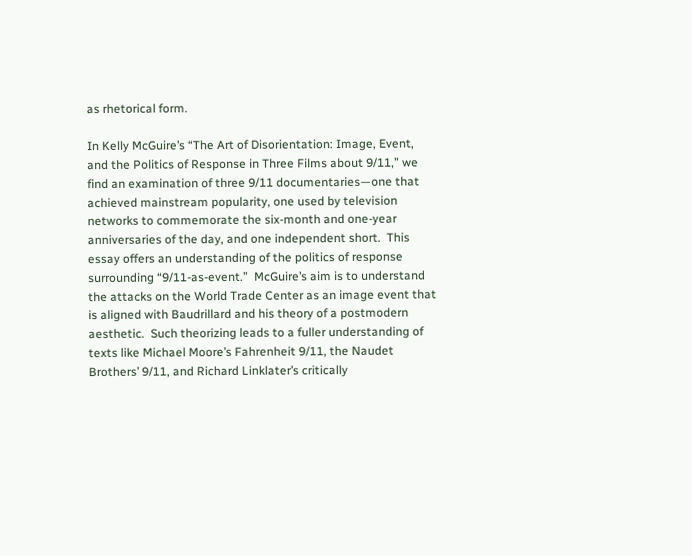as rhetorical form.

In Kelly McGuire’s “The Art of Disorientation: Image, Event, and the Politics of Response in Three Films about 9/11,” we find an examination of three 9/11 documentaries—one that achieved mainstream popularity, one used by television networks to commemorate the six-month and one-year anniversaries of the day, and one independent short.  This essay offers an understanding of the politics of response surrounding “9/11-as-event.”  McGuire’s aim is to understand the attacks on the World Trade Center as an image event that is aligned with Baudrillard and his theory of a postmodern aesthetic.  Such theorizing leads to a fuller understanding of texts like Michael Moore’s Fahrenheit 9/11, the Naudet Brothers’ 9/11, and Richard Linklater’s critically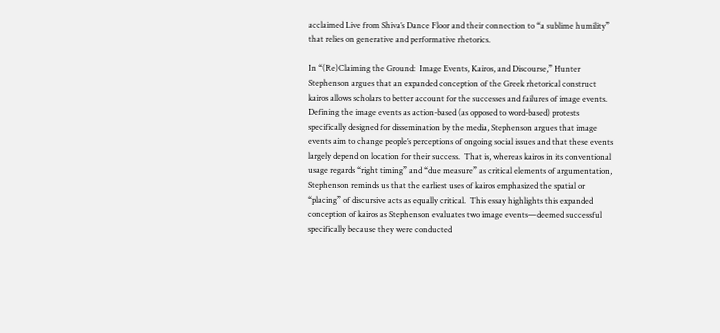acclaimed Live from Shiva’s Dance Floor and their connection to “a sublime humility” that relies on generative and performative rhetorics.

In “(Re)Claiming the Ground:  Image Events, Kairos, and Discourse,” Hunter Stephenson argues that an expanded conception of the Greek rhetorical construct kairos allows scholars to better account for the successes and failures of image events.  Defining the image events as action-based (as opposed to word-based) protests specifically designed for dissemination by the media, Stephenson argues that image events aim to change people’s perceptions of ongoing social issues and that these events largely depend on location for their success.  That is, whereas kairos in its conventional usage regards “right timing” and “due measure” as critical elements of argumentation, Stephenson reminds us that the earliest uses of kairos emphasized the spatial or “placing” of discursive acts as equally critical.  This essay highlights this expanded conception of kairos as Stephenson evaluates two image events—deemed successful specifically because they were conducted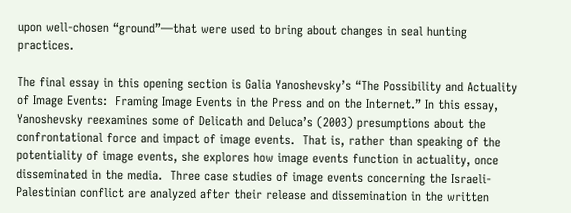upon well-chosen “ground”—that were used to bring about changes in seal hunting practices.

The final essay in this opening section is Galia Yanoshevsky’s “The Possibility and Actuality of Image Events:  Framing Image Events in the Press and on the Internet.” In this essay, Yanoshevsky reexamines some of Delicath and Deluca’s (2003) presumptions about the confrontational force and impact of image events.  That is, rather than speaking of the potentiality of image events, she explores how image events function in actuality, once disseminated in the media.  Three case studies of image events concerning the Israeli-Palestinian conflict are analyzed after their release and dissemination in the written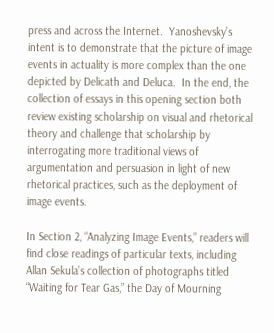press and across the Internet.  Yanoshevsky’s intent is to demonstrate that the picture of image events in actuality is more complex than the one depicted by Delicath and Deluca.  In the end, the collection of essays in this opening section both review existing scholarship on visual and rhetorical theory and challenge that scholarship by interrogating more traditional views of argumentation and persuasion in light of new rhetorical practices, such as the deployment of image events.

In Section 2, “Analyzing Image Events,” readers will find close readings of particular texts, including Allan Sekula’s collection of photographs titled “Waiting for Tear Gas,” the Day of Mourning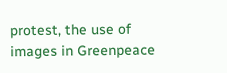protest, the use of images in Greenpeace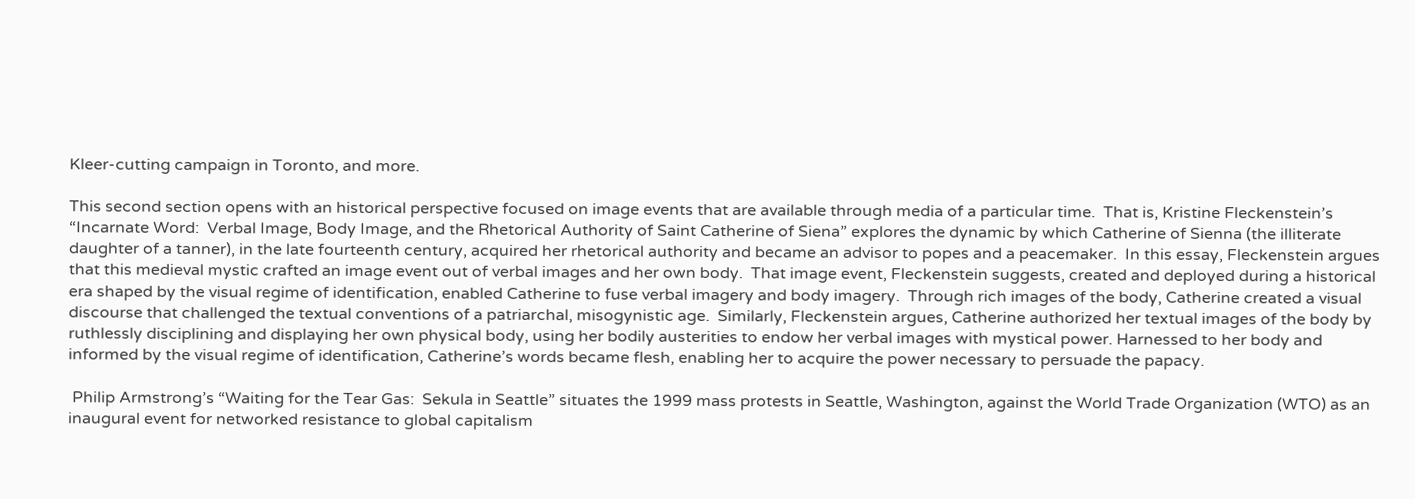Kleer-cutting campaign in Toronto, and more.

This second section opens with an historical perspective focused on image events that are available through media of a particular time.  That is, Kristine Fleckenstein’s “Incarnate Word:  Verbal Image, Body Image, and the Rhetorical Authority of Saint Catherine of Siena” explores the dynamic by which Catherine of Sienna (the illiterate daughter of a tanner), in the late fourteenth century, acquired her rhetorical authority and became an advisor to popes and a peacemaker.  In this essay, Fleckenstein argues that this medieval mystic crafted an image event out of verbal images and her own body.  That image event, Fleckenstein suggests, created and deployed during a historical era shaped by the visual regime of identification, enabled Catherine to fuse verbal imagery and body imagery.  Through rich images of the body, Catherine created a visual discourse that challenged the textual conventions of a patriarchal, misogynistic age.  Similarly, Fleckenstein argues, Catherine authorized her textual images of the body by ruthlessly disciplining and displaying her own physical body, using her bodily austerities to endow her verbal images with mystical power. Harnessed to her body and informed by the visual regime of identification, Catherine’s words became flesh, enabling her to acquire the power necessary to persuade the papacy.

 Philip Armstrong’s “Waiting for the Tear Gas:  Sekula in Seattle” situates the 1999 mass protests in Seattle, Washington, against the World Trade Organization (WTO) as an inaugural event for networked resistance to global capitalism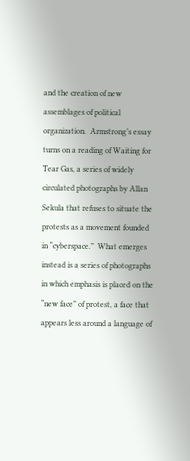and the creation of new assemblages of political organization.  Armstrong’s essay turns on a reading of Waiting for Tear Gas, a series of widely circulated photographs by Allan Sekula that refuses to situate the protests as a movement founded in “cyberspace.”  What emerges instead is a series of photographs in which emphasis is placed on the “new face” of protest, a face that appears less around a language of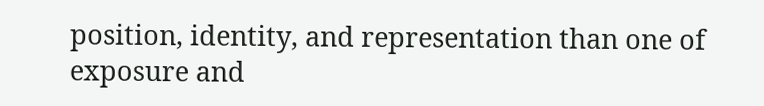position, identity, and representation than one of exposure and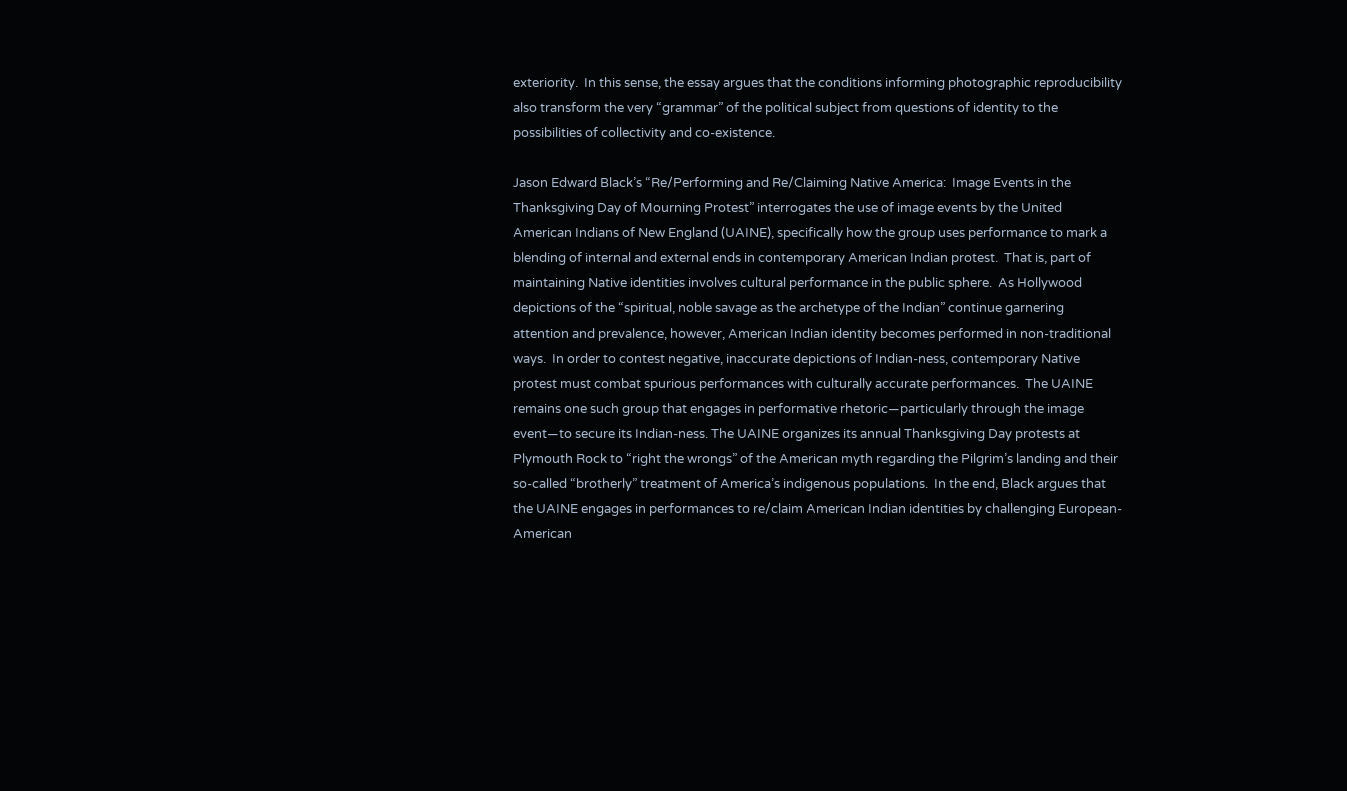exteriority.  In this sense, the essay argues that the conditions informing photographic reproducibility also transform the very “grammar” of the political subject from questions of identity to the possibilities of collectivity and co-existence.

Jason Edward Black’s “Re/Performing and Re/Claiming Native America:  Image Events in the Thanksgiving Day of Mourning Protest” interrogates the use of image events by the United American Indians of New England (UAINE), specifically how the group uses performance to mark a blending of internal and external ends in contemporary American Indian protest.  That is, part of maintaining Native identities involves cultural performance in the public sphere.  As Hollywood depictions of the “spiritual, noble savage as the archetype of the Indian” continue garnering attention and prevalence, however, American Indian identity becomes performed in non-traditional ways.  In order to contest negative, inaccurate depictions of Indian-ness, contemporary Native protest must combat spurious performances with culturally accurate performances.  The UAINE remains one such group that engages in performative rhetoric—particularly through the image event—to secure its Indian-ness. The UAINE organizes its annual Thanksgiving Day protests at Plymouth Rock to “right the wrongs” of the American myth regarding the Pilgrim’s landing and their so-called “brotherly” treatment of America’s indigenous populations.  In the end, Black argues that the UAINE engages in performances to re/claim American Indian identities by challenging European-American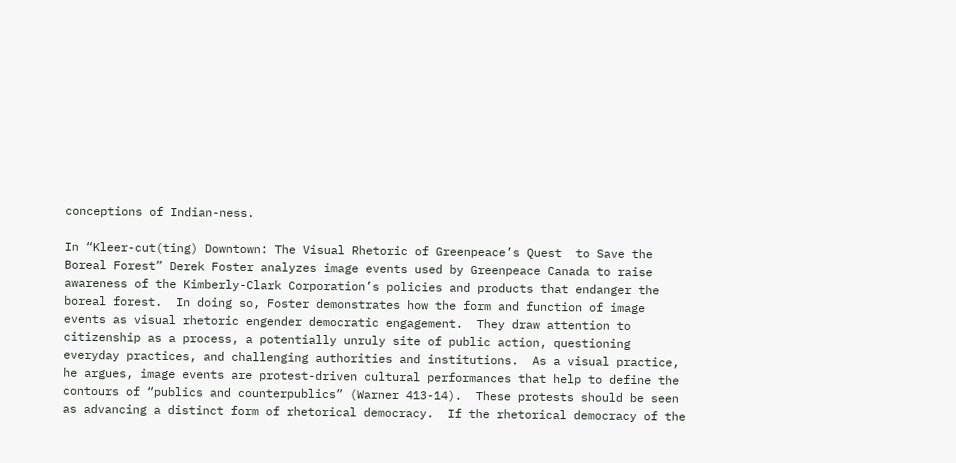conceptions of Indian-ness.

In “Kleer-cut(ting) Downtown: The Visual Rhetoric of Greenpeace’s Quest  to Save the Boreal Forest” Derek Foster analyzes image events used by Greenpeace Canada to raise awareness of the Kimberly-Clark Corporation’s policies and products that endanger the boreal forest.  In doing so, Foster demonstrates how the form and function of image events as visual rhetoric engender democratic engagement.  They draw attention to citizenship as a process, a potentially unruly site of public action, questioning everyday practices, and challenging authorities and institutions.  As a visual practice, he argues, image events are protest-driven cultural performances that help to define the contours of “publics and counterpublics” (Warner 413-14).  These protests should be seen as advancing a distinct form of rhetorical democracy.  If the rhetorical democracy of the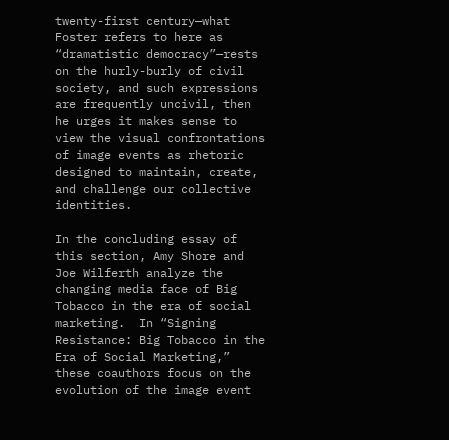twenty-first century—what Foster refers to here as “dramatistic democracy”—rests on the hurly-burly of civil society, and such expressions are frequently uncivil, then he urges it makes sense to view the visual confrontations of image events as rhetoric designed to maintain, create, and challenge our collective identities.

In the concluding essay of this section, Amy Shore and Joe Wilferth analyze the changing media face of Big Tobacco in the era of social marketing.  In “Signing Resistance: Big Tobacco in the Era of Social Marketing,” these coauthors focus on the evolution of the image event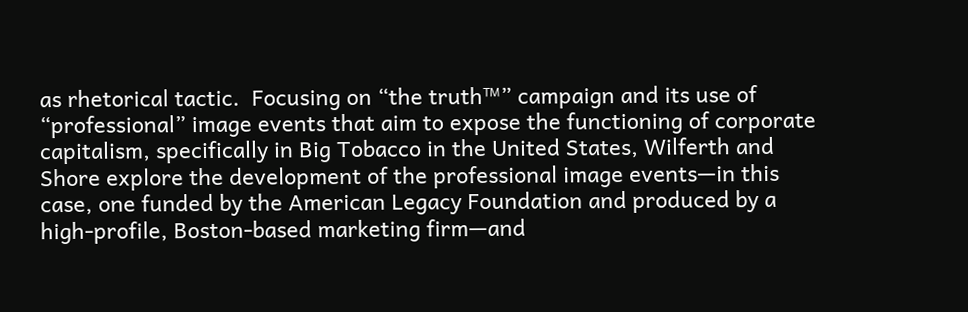as rhetorical tactic.  Focusing on “the truth™” campaign and its use of “professional” image events that aim to expose the functioning of corporate capitalism, specifically in Big Tobacco in the United States, Wilferth and Shore explore the development of the professional image events—in this case, one funded by the American Legacy Foundation and produced by a high-profile, Boston-based marketing firm—and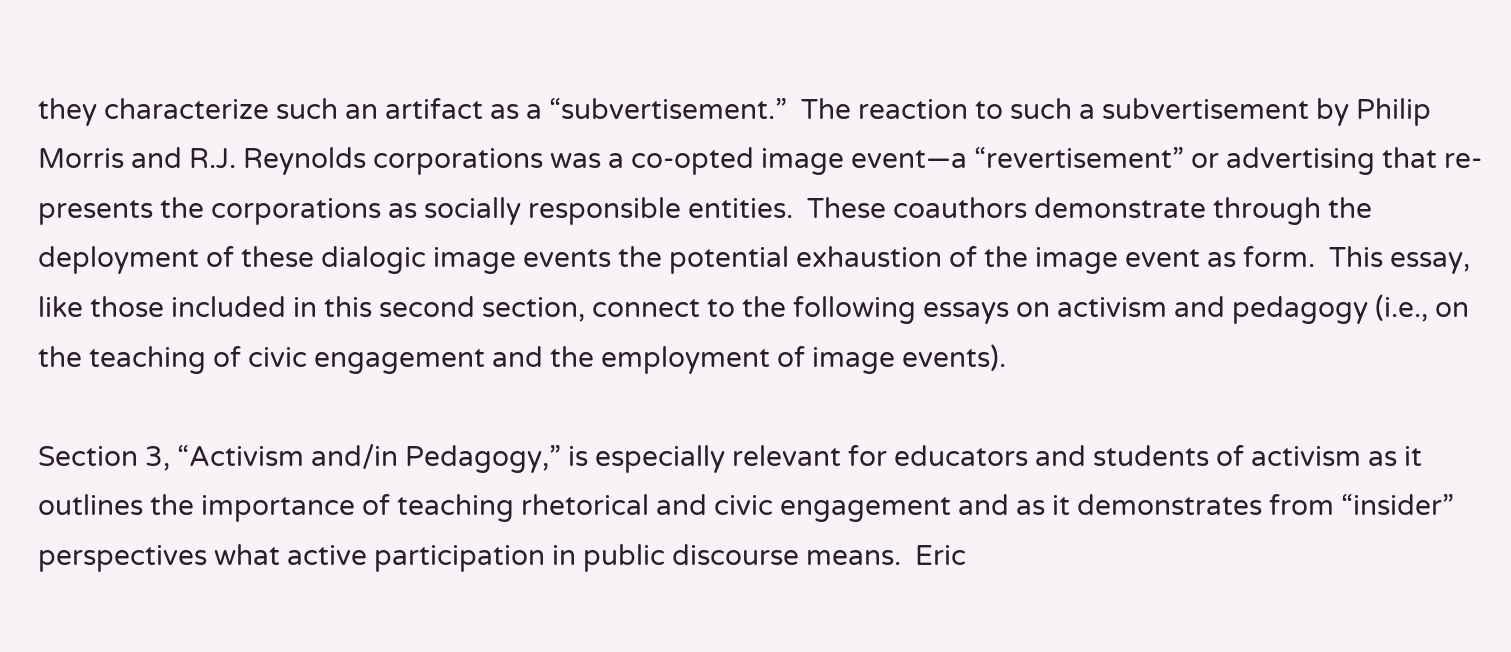they characterize such an artifact as a “subvertisement.”  The reaction to such a subvertisement by Philip Morris and R.J. Reynolds corporations was a co-opted image event—a “revertisement” or advertising that re-presents the corporations as socially responsible entities.  These coauthors demonstrate through the deployment of these dialogic image events the potential exhaustion of the image event as form.  This essay, like those included in this second section, connect to the following essays on activism and pedagogy (i.e., on the teaching of civic engagement and the employment of image events).

Section 3, “Activism and/in Pedagogy,” is especially relevant for educators and students of activism as it outlines the importance of teaching rhetorical and civic engagement and as it demonstrates from “insider” perspectives what active participation in public discourse means.  Eric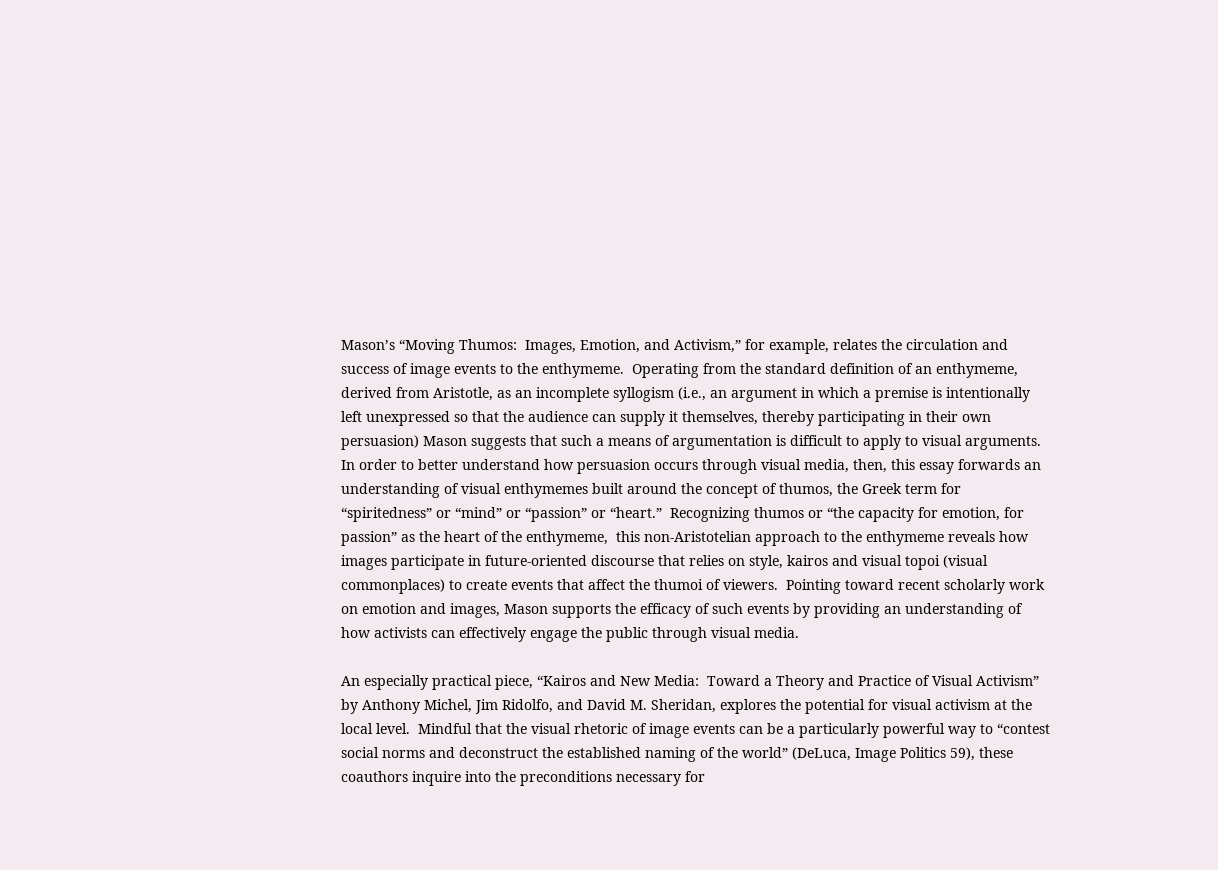Mason’s “Moving Thumos:  Images, Emotion, and Activism,” for example, relates the circulation and success of image events to the enthymeme.  Operating from the standard definition of an enthymeme, derived from Aristotle, as an incomplete syllogism (i.e., an argument in which a premise is intentionally left unexpressed so that the audience can supply it themselves, thereby participating in their own persuasion) Mason suggests that such a means of argumentation is difficult to apply to visual arguments.  In order to better understand how persuasion occurs through visual media, then, this essay forwards an understanding of visual enthymemes built around the concept of thumos, the Greek term for “spiritedness” or “mind” or “passion” or “heart.”  Recognizing thumos or “the capacity for emotion, for passion” as the heart of the enthymeme,  this non-Aristotelian approach to the enthymeme reveals how images participate in future-oriented discourse that relies on style, kairos and visual topoi (visual commonplaces) to create events that affect the thumoi of viewers.  Pointing toward recent scholarly work on emotion and images, Mason supports the efficacy of such events by providing an understanding of how activists can effectively engage the public through visual media.

An especially practical piece, “Kairos and New Media:  Toward a Theory and Practice of Visual Activism” by Anthony Michel, Jim Ridolfo, and David M. Sheridan, explores the potential for visual activism at the local level.  Mindful that the visual rhetoric of image events can be a particularly powerful way to “contest social norms and deconstruct the established naming of the world” (DeLuca, Image Politics 59), these coauthors inquire into the preconditions necessary for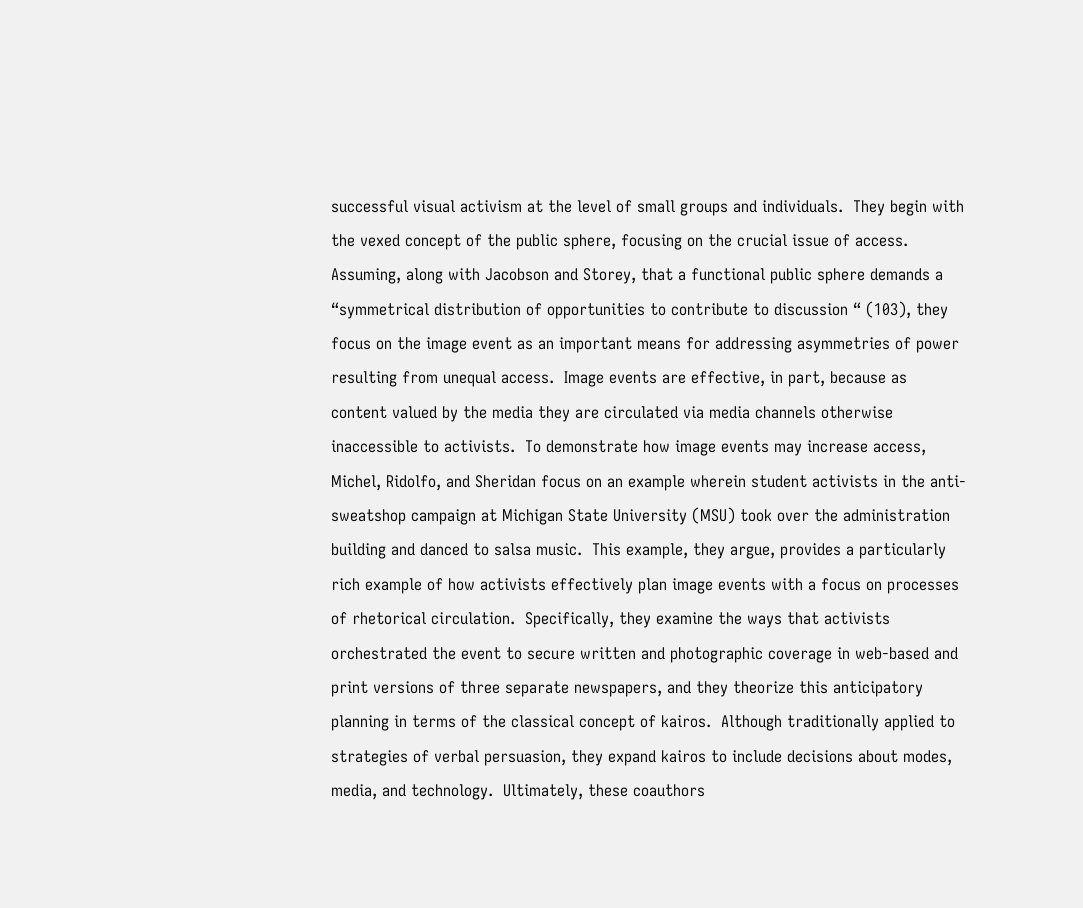successful visual activism at the level of small groups and individuals.  They begin with the vexed concept of the public sphere, focusing on the crucial issue of access.  Assuming, along with Jacobson and Storey, that a functional public sphere demands a “symmetrical distribution of opportunities to contribute to discussion “ (103), they focus on the image event as an important means for addressing asymmetries of power resulting from unequal access.  Image events are effective, in part, because as content valued by the media they are circulated via media channels otherwise inaccessible to activists.  To demonstrate how image events may increase access, Michel, Ridolfo, and Sheridan focus on an example wherein student activists in the anti-sweatshop campaign at Michigan State University (MSU) took over the administration building and danced to salsa music.  This example, they argue, provides a particularly rich example of how activists effectively plan image events with a focus on processes of rhetorical circulation.  Specifically, they examine the ways that activists orchestrated the event to secure written and photographic coverage in web-based and print versions of three separate newspapers, and they theorize this anticipatory planning in terms of the classical concept of kairos.  Although traditionally applied to strategies of verbal persuasion, they expand kairos to include decisions about modes, media, and technology.  Ultimately, these coauthors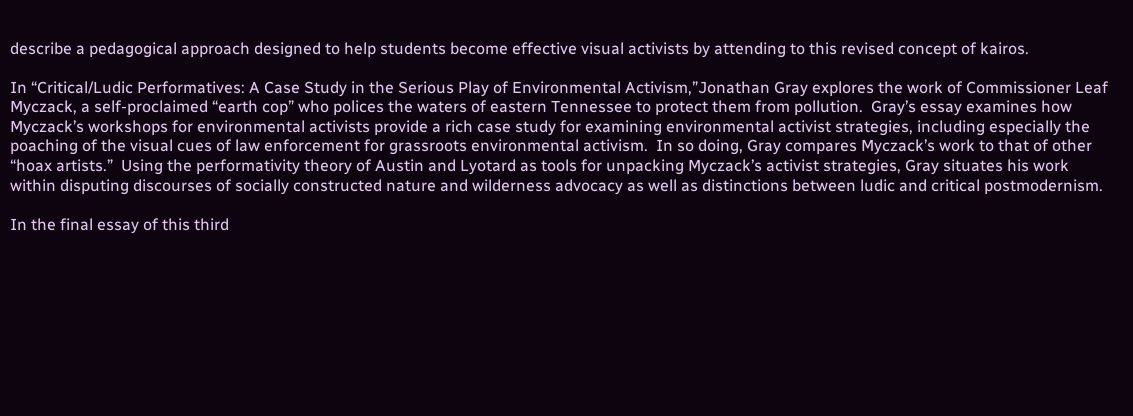describe a pedagogical approach designed to help students become effective visual activists by attending to this revised concept of kairos.

In “Critical/Ludic Performatives: A Case Study in the Serious Play of Environmental Activism,”Jonathan Gray explores the work of Commissioner Leaf Myczack, a self-proclaimed “earth cop” who polices the waters of eastern Tennessee to protect them from pollution.  Gray’s essay examines how Myczack’s workshops for environmental activists provide a rich case study for examining environmental activist strategies, including especially the poaching of the visual cues of law enforcement for grassroots environmental activism.  In so doing, Gray compares Myczack’s work to that of other “hoax artists.”  Using the performativity theory of Austin and Lyotard as tools for unpacking Myczack’s activist strategies, Gray situates his work within disputing discourses of socially constructed nature and wilderness advocacy as well as distinctions between ludic and critical postmodernism.

In the final essay of this third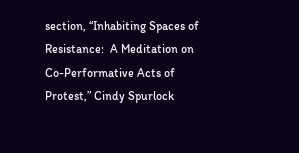section, “Inhabiting Spaces of Resistance:  A Meditation on Co-Performative Acts of Protest,” Cindy Spurlock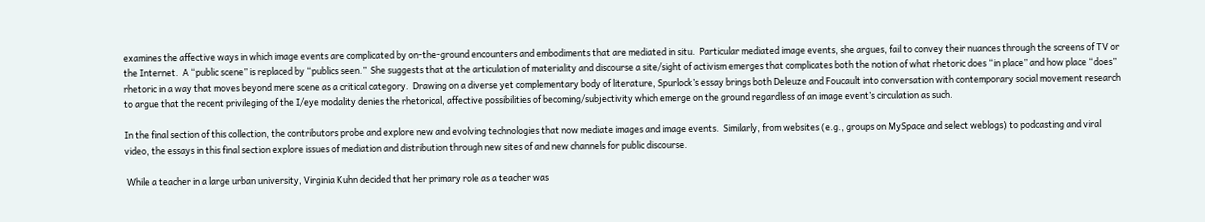examines the affective ways in which image events are complicated by on-the-ground encounters and embodiments that are mediated in situ.  Particular mediated image events, she argues, fail to convey their nuances through the screens of TV or the Internet.  A “public scene” is replaced by “publics seen.”  She suggests that at the articulation of materiality and discourse a site/sight of activism emerges that complicates both the notion of what rhetoric does “in place” and how place “does” rhetoric in a way that moves beyond mere scene as a critical category.  Drawing on a diverse yet complementary body of literature, Spurlock’s essay brings both Deleuze and Foucault into conversation with contemporary social movement research to argue that the recent privileging of the I/eye modality denies the rhetorical, affective possibilities of becoming/subjectivity which emerge on the ground regardless of an image event’s circulation as such.

In the final section of this collection, the contributors probe and explore new and evolving technologies that now mediate images and image events.  Similarly, from websites (e.g., groups on MySpace and select weblogs) to podcasting and viral video, the essays in this final section explore issues of mediation and distribution through new sites of and new channels for public discourse.

 While a teacher in a large urban university, Virginia Kuhn decided that her primary role as a teacher was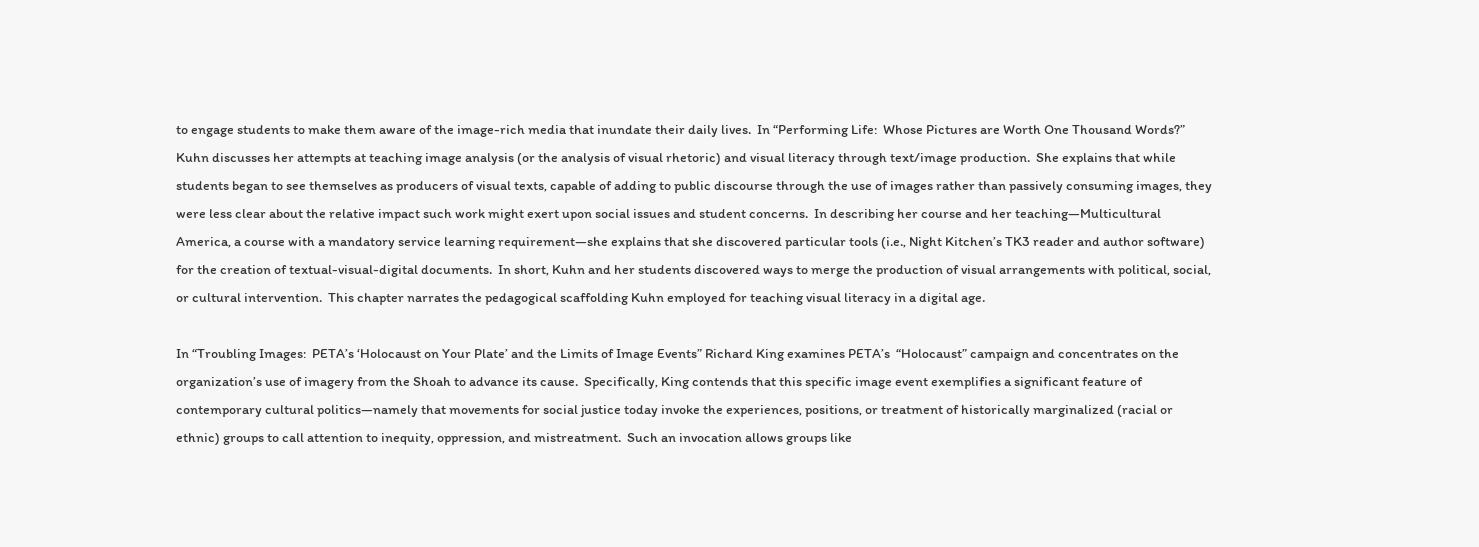to engage students to make them aware of the image-rich media that inundate their daily lives.  In “Performing Life:  Whose Pictures are Worth One Thousand Words?” Kuhn discusses her attempts at teaching image analysis (or the analysis of visual rhetoric) and visual literacy through text/image production.  She explains that while students began to see themselves as producers of visual texts, capable of adding to public discourse through the use of images rather than passively consuming images, they were less clear about the relative impact such work might exert upon social issues and student concerns.  In describing her course and her teaching—Multicultural America, a course with a mandatory service learning requirement—she explains that she discovered particular tools (i.e., Night Kitchen’s TK3 reader and author software) for the creation of textual-visual-digital documents.  In short, Kuhn and her students discovered ways to merge the production of visual arrangements with political, social, or cultural intervention.  This chapter narrates the pedagogical scaffolding Kuhn employed for teaching visual literacy in a digital age.

In “Troubling Images:  PETA’s ‘Holocaust on Your Plate’ and the Limits of Image Events” Richard King examines PETA’s  “Holocaust” campaign and concentrates on the organization’s use of imagery from the Shoah to advance its cause.  Specifically, King contends that this specific image event exemplifies a significant feature of contemporary cultural politics—namely that movements for social justice today invoke the experiences, positions, or treatment of historically marginalized (racial or ethnic) groups to call attention to inequity, oppression, and mistreatment.  Such an invocation allows groups like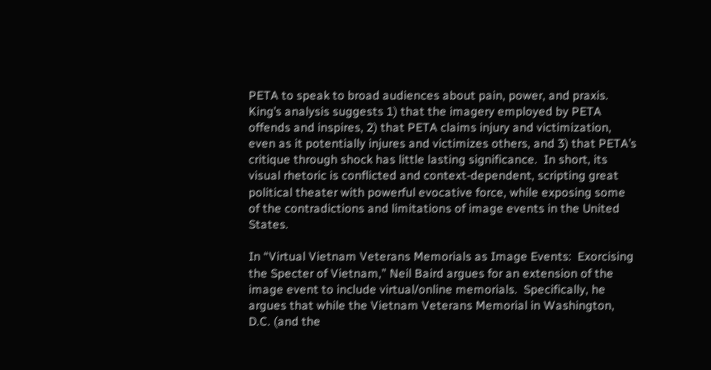PETA to speak to broad audiences about pain, power, and praxis.  King’s analysis suggests 1) that the imagery employed by PETA offends and inspires, 2) that PETA claims injury and victimization, even as it potentially injures and victimizes others, and 3) that PETA’s critique through shock has little lasting significance.  In short, its visual rhetoric is conflicted and context-dependent, scripting great political theater with powerful evocative force, while exposing some of the contradictions and limitations of image events in the United States.

In “Virtual Vietnam Veterans Memorials as Image Events:  Exorcising the Specter of Vietnam,” Neil Baird argues for an extension of the image event to include virtual/online memorials.  Specifically, he argues that while the Vietnam Veterans Memorial in Washington, D.C. (and the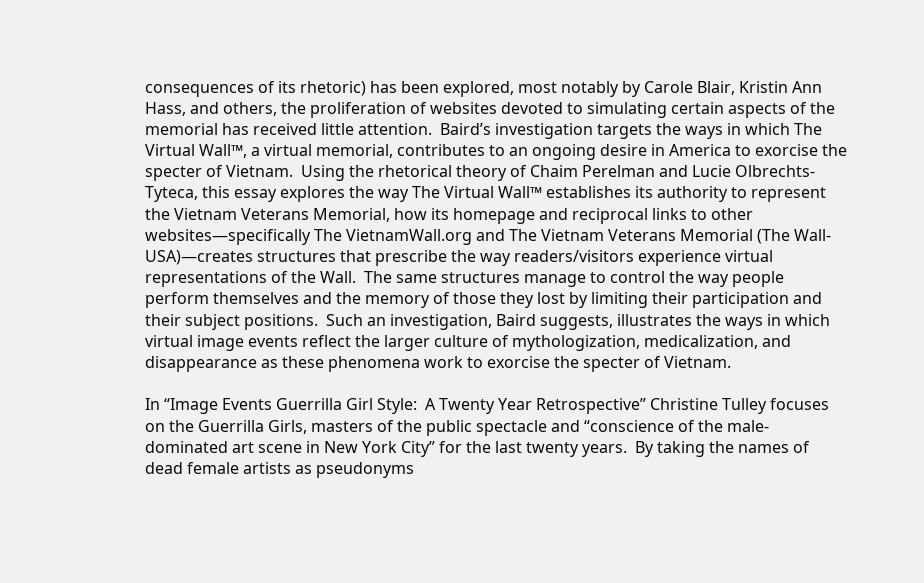consequences of its rhetoric) has been explored, most notably by Carole Blair, Kristin Ann Hass, and others, the proliferation of websites devoted to simulating certain aspects of the memorial has received little attention.  Baird’s investigation targets the ways in which The Virtual Wall™, a virtual memorial, contributes to an ongoing desire in America to exorcise the specter of Vietnam.  Using the rhetorical theory of Chaim Perelman and Lucie Olbrechts-Tyteca, this essay explores the way The Virtual Wall™ establishes its authority to represent the Vietnam Veterans Memorial, how its homepage and reciprocal links to other websites—specifically The VietnamWall.org and The Vietnam Veterans Memorial (The Wall-USA)—creates structures that prescribe the way readers/visitors experience virtual representations of the Wall.  The same structures manage to control the way people perform themselves and the memory of those they lost by limiting their participation and their subject positions.  Such an investigation, Baird suggests, illustrates the ways in which virtual image events reflect the larger culture of mythologization, medicalization, and disappearance as these phenomena work to exorcise the specter of Vietnam.

In “Image Events Guerrilla Girl Style:  A Twenty Year Retrospective” Christine Tulley focuses on the Guerrilla Girls, masters of the public spectacle and “conscience of the male-dominated art scene in New York City” for the last twenty years.  By taking the names of dead female artists as pseudonyms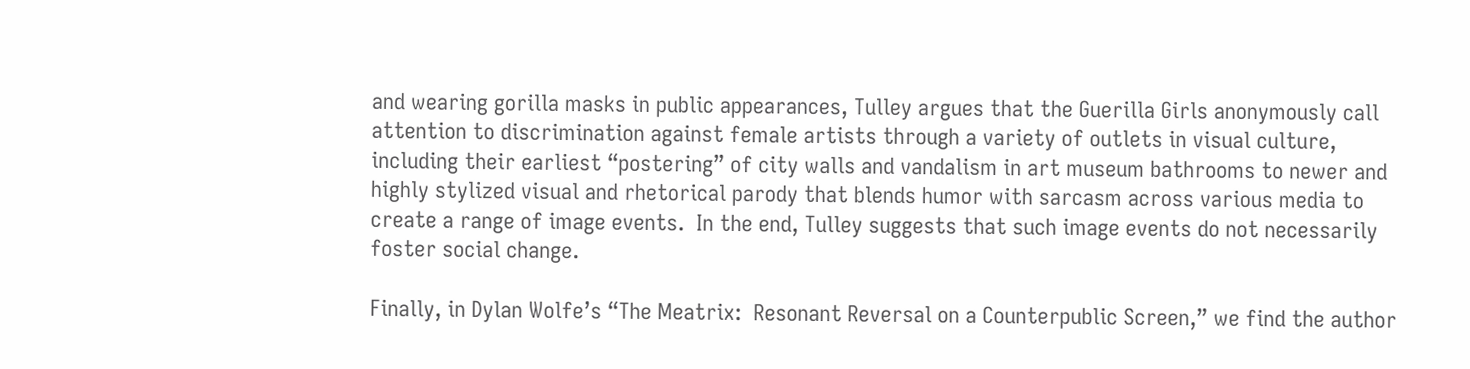and wearing gorilla masks in public appearances, Tulley argues that the Guerilla Girls anonymously call attention to discrimination against female artists through a variety of outlets in visual culture, including their earliest “postering” of city walls and vandalism in art museum bathrooms to newer and highly stylized visual and rhetorical parody that blends humor with sarcasm across various media to create a range of image events.  In the end, Tulley suggests that such image events do not necessarily foster social change.

Finally, in Dylan Wolfe’s “The Meatrix:  Resonant Reversal on a Counterpublic Screen,” we find the author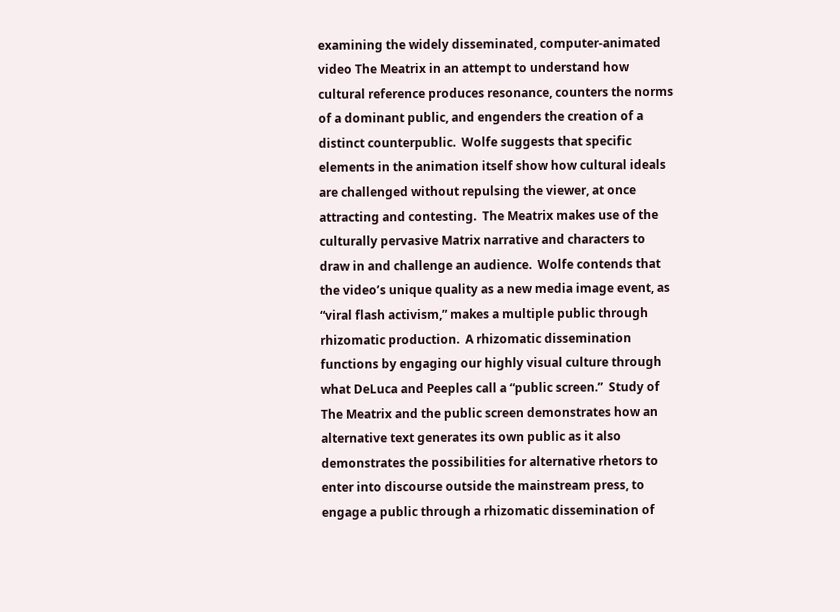examining the widely disseminated, computer-animated video The Meatrix in an attempt to understand how cultural reference produces resonance, counters the norms of a dominant public, and engenders the creation of a distinct counterpublic.  Wolfe suggests that specific elements in the animation itself show how cultural ideals are challenged without repulsing the viewer, at once attracting and contesting.  The Meatrix makes use of the culturally pervasive Matrix narrative and characters to draw in and challenge an audience.  Wolfe contends that the video’s unique quality as a new media image event, as “viral flash activism,” makes a multiple public through rhizomatic production.  A rhizomatic dissemination functions by engaging our highly visual culture through what DeLuca and Peeples call a “public screen.”  Study of The Meatrix and the public screen demonstrates how an alternative text generates its own public as it also demonstrates the possibilities for alternative rhetors to enter into discourse outside the mainstream press, to engage a public through a rhizomatic dissemination of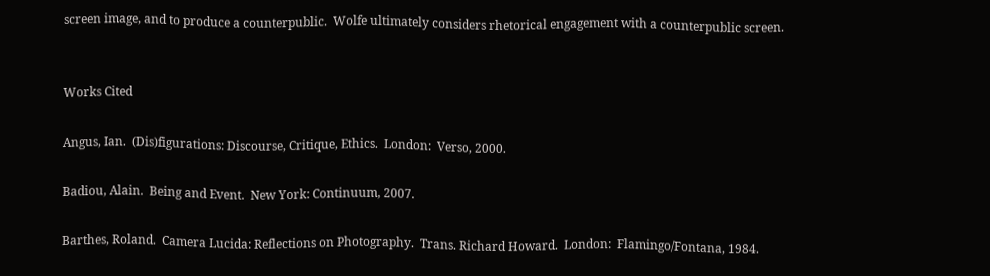screen image, and to produce a counterpublic.  Wolfe ultimately considers rhetorical engagement with a counterpublic screen.


Works Cited

Angus, Ian.  (Dis)figurations: Discourse, Critique, Ethics.  London:  Verso, 2000.

Badiou, Alain.  Being and Event.  New York: Continuum, 2007.

Barthes, Roland.  Camera Lucida: Reflections on Photography.  Trans. Richard Howard.  London:  Flamingo/Fontana, 1984.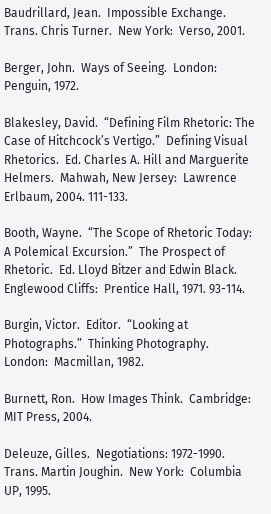Baudrillard, Jean.  Impossible Exchange.  Trans. Chris Turner.  New York:  Verso, 2001.

Berger, John.  Ways of Seeing.  London:  Penguin, 1972.

Blakesley, David.  “Defining Film Rhetoric: The Case of Hitchcock’s Vertigo.”  Defining Visual Rhetorics.  Ed. Charles A. Hill and Marguerite Helmers.  Mahwah, New Jersey:  Lawrence Erlbaum, 2004. 111-133.

Booth, Wayne.  “The Scope of Rhetoric Today: A Polemical Excursion.”  The Prospect of Rhetoric.  Ed. Lloyd Bitzer and Edwin Black.  Englewood Cliffs:  Prentice Hall, 1971. 93-114.

Burgin, Victor.  Editor.  “Looking at Photographs.”  Thinking Photography.  London:  Macmillan, 1982.

Burnett, Ron.  How Images Think.  Cambridge:  MIT Press, 2004.

Deleuze, Gilles.  Negotiations: 1972-1990.  Trans. Martin Joughin.  New York:  Columbia UP, 1995.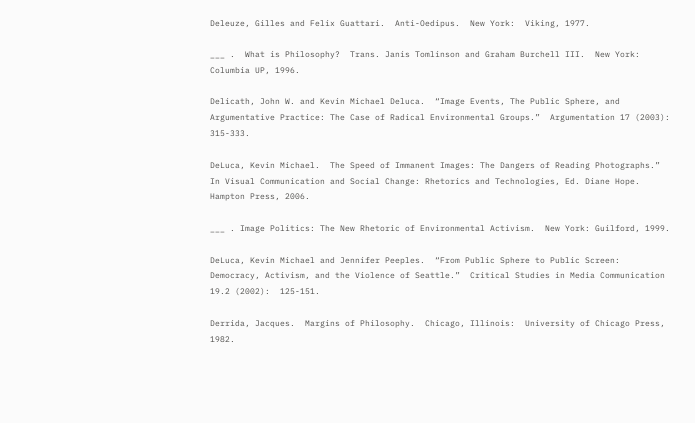Deleuze, Gilles and Felix Guattari.  Anti-Oedipus.  New York:  Viking, 1977.

___ .  What is Philosophy?  Trans. Janis Tomlinson and Graham Burchell III.  New York:  Columbia UP, 1996.

Delicath, John W. and Kevin Michael Deluca.  “Image Events, The Public Sphere, and Argumentative Practice: The Case of Radical Environmental Groups.”  Argumentation 17 (2003):  315-333.

DeLuca, Kevin Michael.  The Speed of Immanent Images: The Dangers of Reading Photographs.”  In Visual Communication and Social Change: Rhetorics and Technologies, Ed. Diane Hope.  Hampton Press, 2006.

___ . Image Politics: The New Rhetoric of Environmental Activism.  New York: Guilford, 1999.

DeLuca, Kevin Michael and Jennifer Peeples.  “From Public Sphere to Public Screen: Democracy, Activism, and the Violence of Seattle.”  Critical Studies in Media Communication 19.2 (2002):  125-151.

Derrida, Jacques.  Margins of Philosophy.  Chicago, Illinois:  University of Chicago Press, 1982.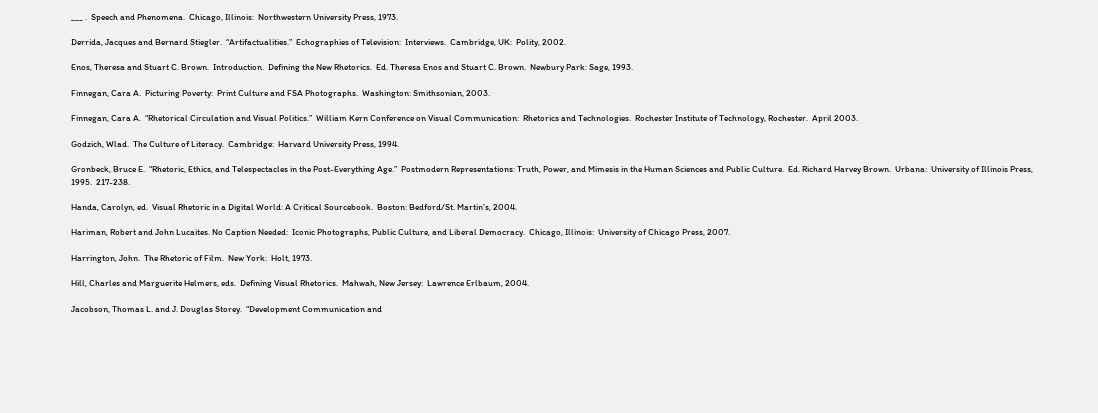___ .  Speech and Phenomena.  Chicago, Illinois:  Northwestern University Press, 1973.

Derrida, Jacques and Bernard Stiegler.  “Artifactualities.”  Echographies of Television:  Interviews.  Cambridge, UK:  Polity, 2002.

Enos, Theresa and Stuart C. Brown.  Introduction.  Defining the New Rhetorics.  Ed. Theresa Enos and Stuart C. Brown.  Newbury Park: Sage, 1993.

Finnegan, Cara A.  Picturing Poverty:  Print Culture and FSA Photographs.  Washington: Smithsonian, 2003.

Finnegan, Cara A.  “Rhetorical Circulation and Visual Politics.”  William Kern Conference on Visual Communication:  Rhetorics and Technologies.  Rochester Institute of Technology, Rochester.  April 2003.

Godzich, Wlad.  The Culture of Literacy.  Cambridge:  Harvard University Press, 1994.

Gronbeck, Bruce E.  “Rhetoric, Ethics, and Telespectacles in the Post-Everything Age.”  Postmodern Representations: Truth, Power, and Mimesis in the Human Sciences and Public Culture.  Ed. Richard Harvey Brown.  Urbana:  University of Illinois Press, 1995.  217-238.

Handa, Carolyn, ed.  Visual Rhetoric in a Digital World: A Critical Sourcebook.  Boston: Bedford/St. Martin’s, 2004.

Hariman, Robert and John Lucaites. No Caption Needed:  Iconic Photographs, Public Culture, and Liberal Democracy.  Chicago, Illinois:  University of Chicago Press, 2007.

Harrington, John.  The Rhetoric of Film.  New York:  Holt, 1973.

Hill, Charles and Marguerite Helmers, eds.  Defining Visual Rhetorics.  Mahwah, New Jersey:  Lawrence Erlbaum, 2004.

Jacobson, Thomas L. and J. Douglas Storey.  “Development Communication and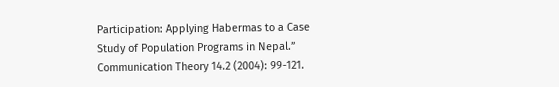Participation: Applying Habermas to a Case Study of Population Programs in Nepal.”  Communication Theory 14.2 (2004): 99-121.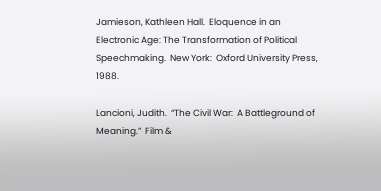Jamieson, Kathleen Hall.  Eloquence in an Electronic Age: The Transformation of Political Speechmaking.  New York:  Oxford University Press, 1988.

Lancioni, Judith.  “The Civil War:  A Battleground of Meaning.”  Film &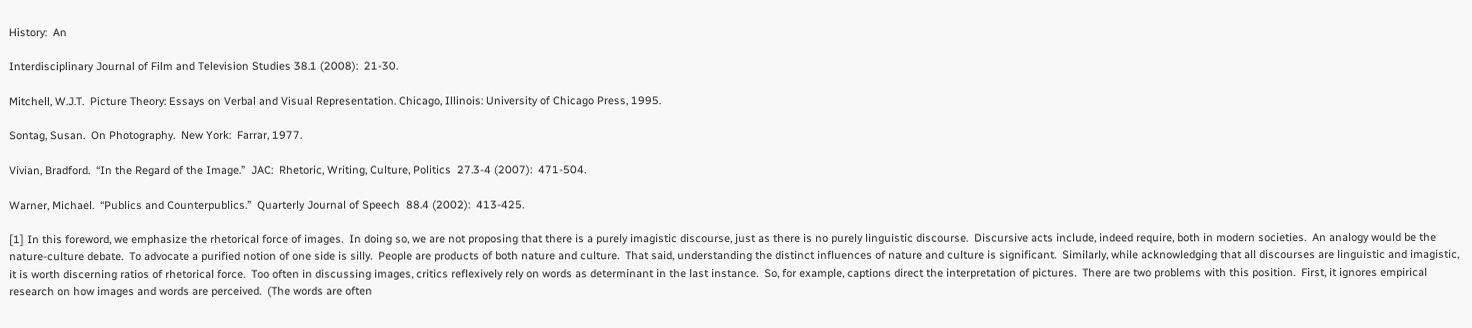History:  An

Interdisciplinary Journal of Film and Television Studies 38.1 (2008):  21-30.

Mitchell, W.J.T.  Picture Theory: Essays on Verbal and Visual Representation. Chicago, Illinois: University of Chicago Press, 1995.

Sontag, Susan.  On Photography.  New York:  Farrar, 1977.

Vivian, Bradford.  “In the Regard of the Image.”  JAC:  Rhetoric, Writing, Culture, Politics  27.3-4 (2007):  471-504.

Warner, Michael.  “Publics and Counterpublics.”  Quarterly Journal of Speech  88.4 (2002):  413-425.

[1] In this foreword, we emphasize the rhetorical force of images.  In doing so, we are not proposing that there is a purely imagistic discourse, just as there is no purely linguistic discourse.  Discursive acts include, indeed require, both in modern societies.  An analogy would be the nature-culture debate.  To advocate a purified notion of one side is silly.  People are products of both nature and culture.  That said, understanding the distinct influences of nature and culture is significant.  Similarly, while acknowledging that all discourses are linguistic and imagistic, it is worth discerning ratios of rhetorical force.  Too often in discussing images, critics reflexively rely on words as determinant in the last instance.  So, for example, captions direct the interpretation of pictures.  There are two problems with this position.  First, it ignores empirical research on how images and words are perceived.  (The words are often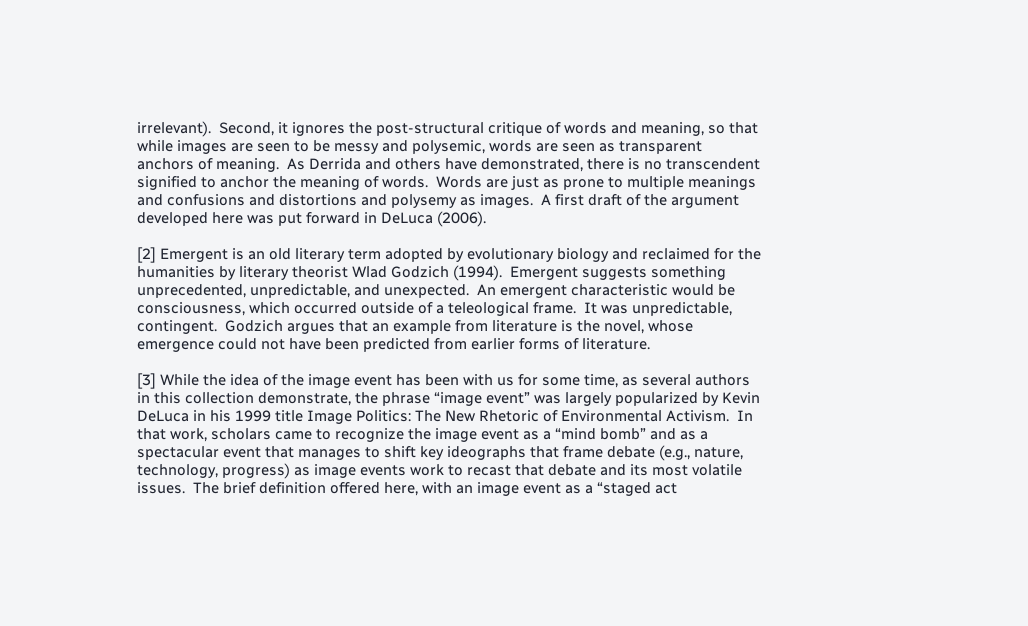irrelevant).  Second, it ignores the post-structural critique of words and meaning, so that while images are seen to be messy and polysemic, words are seen as transparent anchors of meaning.  As Derrida and others have demonstrated, there is no transcendent signified to anchor the meaning of words.  Words are just as prone to multiple meanings and confusions and distortions and polysemy as images.  A first draft of the argument developed here was put forward in DeLuca (2006).

[2] Emergent is an old literary term adopted by evolutionary biology and reclaimed for the humanities by literary theorist Wlad Godzich (1994).  Emergent suggests something unprecedented, unpredictable, and unexpected.  An emergent characteristic would be consciousness, which occurred outside of a teleological frame.  It was unpredictable, contingent.  Godzich argues that an example from literature is the novel, whose emergence could not have been predicted from earlier forms of literature.

[3] While the idea of the image event has been with us for some time, as several authors in this collection demonstrate, the phrase “image event” was largely popularized by Kevin DeLuca in his 1999 title Image Politics: The New Rhetoric of Environmental Activism.  In that work, scholars came to recognize the image event as a “mind bomb” and as a spectacular event that manages to shift key ideographs that frame debate (e.g., nature, technology, progress) as image events work to recast that debate and its most volatile issues.  The brief definition offered here, with an image event as a “staged act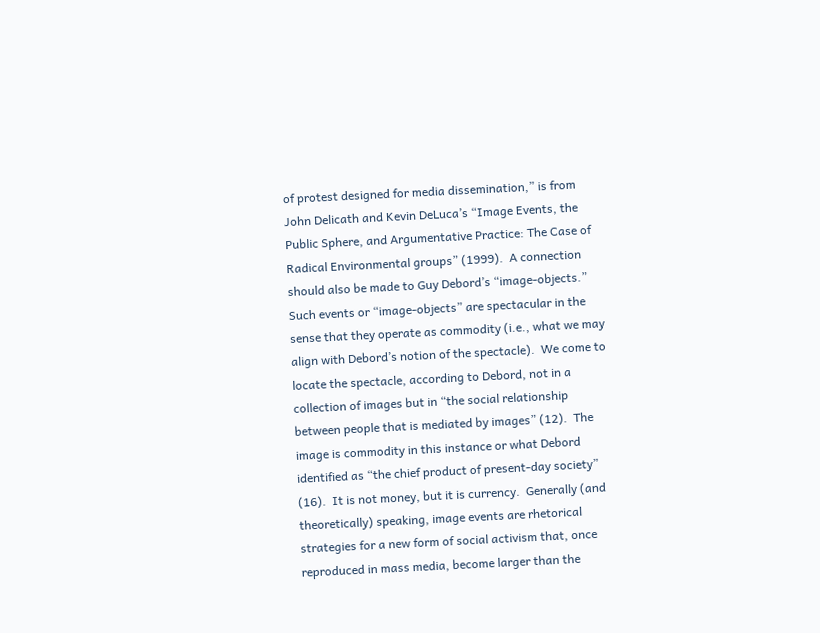of protest designed for media dissemination,” is from John Delicath and Kevin DeLuca’s “Image Events, the Public Sphere, and Argumentative Practice: The Case of Radical Environmental groups” (1999).  A connection should also be made to Guy Debord’s “image-objects.”  Such events or “image-objects” are spectacular in the sense that they operate as commodity (i.e., what we may align with Debord’s notion of the spectacle).  We come to locate the spectacle, according to Debord, not in a collection of images but in “the social relationship between people that is mediated by images” (12).  The image is commodity in this instance or what Debord identified as “the chief product of present-day society” (16).  It is not money, but it is currency.  Generally (and theoretically) speaking, image events are rhetorical strategies for a new form of social activism that, once reproduced in mass media, become larger than the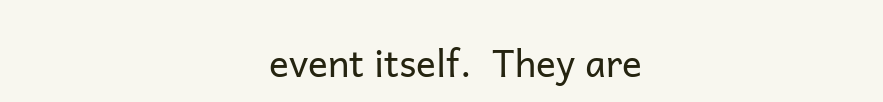event itself.  They are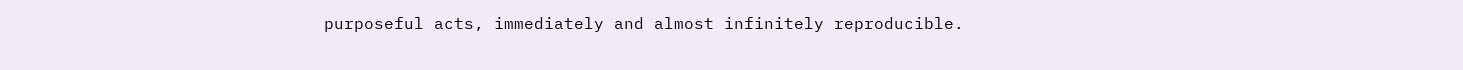purposeful acts, immediately and almost infinitely reproducible.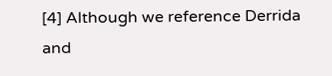[4] Although we reference Derrida and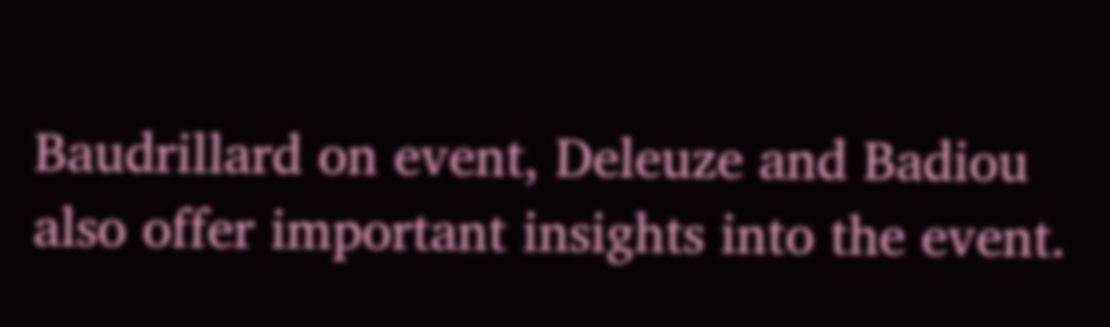Baudrillard on event, Deleuze and Badiou also offer important insights into the event.